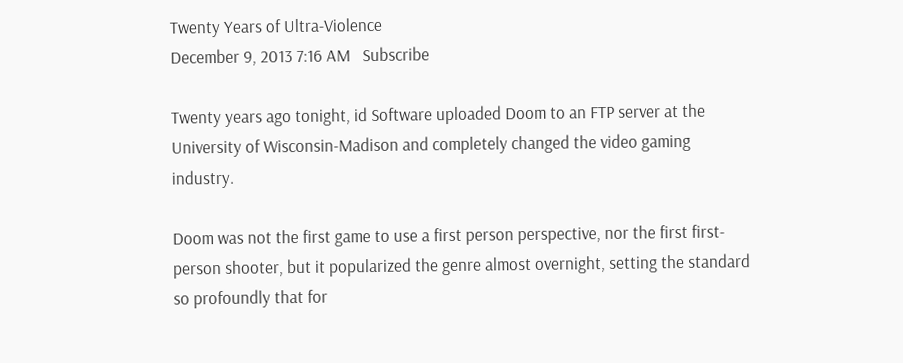Twenty Years of Ultra-Violence
December 9, 2013 7:16 AM   Subscribe

Twenty years ago tonight, id Software uploaded Doom to an FTP server at the University of Wisconsin-Madison and completely changed the video gaming industry.

Doom was not the first game to use a first person perspective, nor the first first-person shooter, but it popularized the genre almost overnight, setting the standard so profoundly that for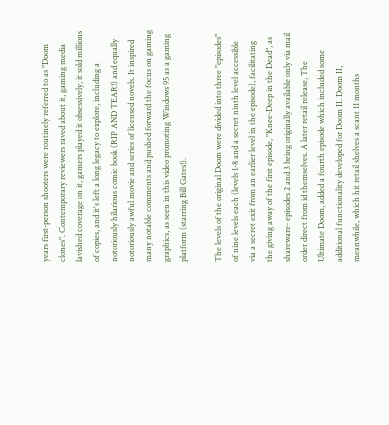years first-person shooters were routinely referred to as "Doom clones". Contemporary reviewers raved about it, gaming media lavished coverage on it, gamers played it obsessively, it sold millions of copies, and it's left a long legacy to explore, including a notoriously hilarious comic book (RIP AND TEAR!) and equally notoriously awful movie and series of licensed novels. It inspired many notable comments and pushed forward the focus on gaming graphics, as seen in this video promoting Windows 95 as a gaming platform (starring Bill Gates!).

The levels of the original Doom were divided into three "episodes" of nine levels each (levels 1-8 and a secret ninth level accessible via a secret exit from an earlier level in the episode), facilitating the giving away of the first episode, "Knee-Deep in the Dead", as shareware- episodes 2 and 3 being originally available only via mail order direct from id themselves. A later retail release, The Ultimate Doom, added a fourth episode which included some additional functionality developed for Doom II. Doom II, meanwhile, which hit retail shelves a scant 11 months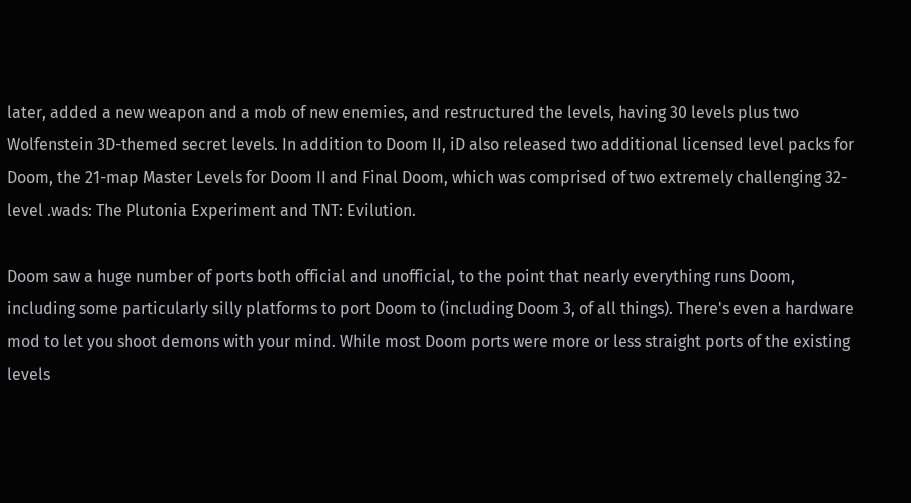later, added a new weapon and a mob of new enemies, and restructured the levels, having 30 levels plus two Wolfenstein 3D-themed secret levels. In addition to Doom II, iD also released two additional licensed level packs for Doom, the 21-map Master Levels for Doom II and Final Doom, which was comprised of two extremely challenging 32-level .wads: The Plutonia Experiment and TNT: Evilution.

Doom saw a huge number of ports both official and unofficial, to the point that nearly everything runs Doom, including some particularly silly platforms to port Doom to (including Doom 3, of all things). There's even a hardware mod to let you shoot demons with your mind. While most Doom ports were more or less straight ports of the existing levels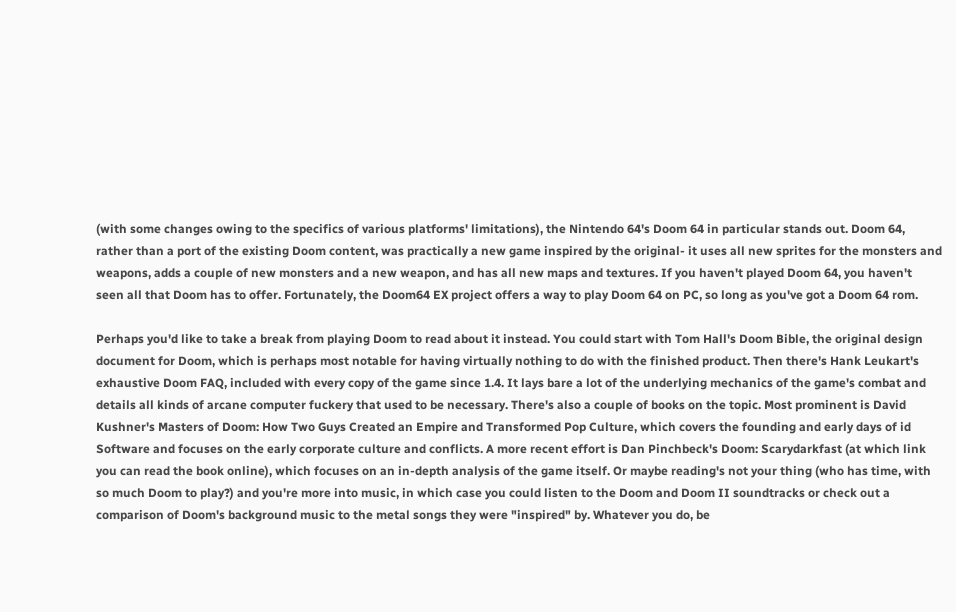(with some changes owing to the specifics of various platforms' limitations), the Nintendo 64's Doom 64 in particular stands out. Doom 64, rather than a port of the existing Doom content, was practically a new game inspired by the original- it uses all new sprites for the monsters and weapons, adds a couple of new monsters and a new weapon, and has all new maps and textures. If you haven't played Doom 64, you haven't seen all that Doom has to offer. Fortunately, the Doom64 EX project offers a way to play Doom 64 on PC, so long as you've got a Doom 64 rom.

Perhaps you'd like to take a break from playing Doom to read about it instead. You could start with Tom Hall's Doom Bible, the original design document for Doom, which is perhaps most notable for having virtually nothing to do with the finished product. Then there's Hank Leukart's exhaustive Doom FAQ, included with every copy of the game since 1.4. It lays bare a lot of the underlying mechanics of the game's combat and details all kinds of arcane computer fuckery that used to be necessary. There's also a couple of books on the topic. Most prominent is David Kushner's Masters of Doom: How Two Guys Created an Empire and Transformed Pop Culture, which covers the founding and early days of id Software and focuses on the early corporate culture and conflicts. A more recent effort is Dan Pinchbeck's Doom: Scarydarkfast (at which link you can read the book online), which focuses on an in-depth analysis of the game itself. Or maybe reading's not your thing (who has time, with so much Doom to play?) and you're more into music, in which case you could listen to the Doom and Doom II soundtracks or check out a comparison of Doom's background music to the metal songs they were "inspired" by. Whatever you do, be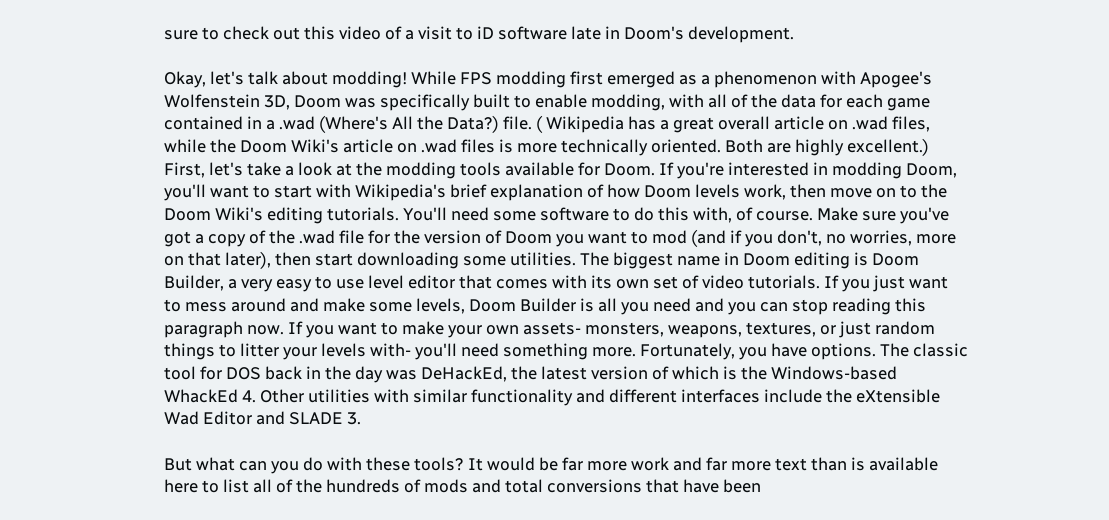sure to check out this video of a visit to iD software late in Doom's development.

Okay, let's talk about modding! While FPS modding first emerged as a phenomenon with Apogee's Wolfenstein 3D, Doom was specifically built to enable modding, with all of the data for each game contained in a .wad (Where's All the Data?) file. ( Wikipedia has a great overall article on .wad files, while the Doom Wiki's article on .wad files is more technically oriented. Both are highly excellent.) First, let's take a look at the modding tools available for Doom. If you're interested in modding Doom, you'll want to start with Wikipedia's brief explanation of how Doom levels work, then move on to the Doom Wiki's editing tutorials. You'll need some software to do this with, of course. Make sure you've got a copy of the .wad file for the version of Doom you want to mod (and if you don't, no worries, more on that later), then start downloading some utilities. The biggest name in Doom editing is Doom Builder, a very easy to use level editor that comes with its own set of video tutorials. If you just want to mess around and make some levels, Doom Builder is all you need and you can stop reading this paragraph now. If you want to make your own assets- monsters, weapons, textures, or just random things to litter your levels with- you'll need something more. Fortunately, you have options. The classic tool for DOS back in the day was DeHackEd, the latest version of which is the Windows-based WhackEd 4. Other utilities with similar functionality and different interfaces include the eXtensible Wad Editor and SLADE 3.

But what can you do with these tools? It would be far more work and far more text than is available here to list all of the hundreds of mods and total conversions that have been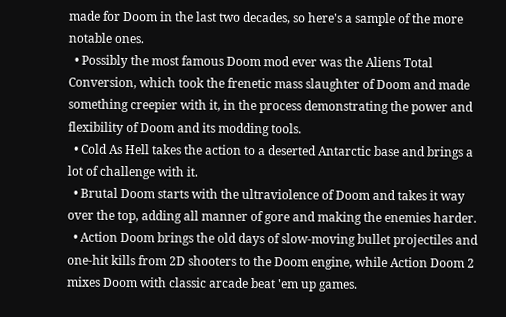made for Doom in the last two decades, so here's a sample of the more notable ones.
  • Possibly the most famous Doom mod ever was the Aliens Total Conversion, which took the frenetic mass slaughter of Doom and made something creepier with it, in the process demonstrating the power and flexibility of Doom and its modding tools.
  • Cold As Hell takes the action to a deserted Antarctic base and brings a lot of challenge with it.
  • Brutal Doom starts with the ultraviolence of Doom and takes it way over the top, adding all manner of gore and making the enemies harder.
  • Action Doom brings the old days of slow-moving bullet projectiles and one-hit kills from 2D shooters to the Doom engine, while Action Doom 2 mixes Doom with classic arcade beat 'em up games.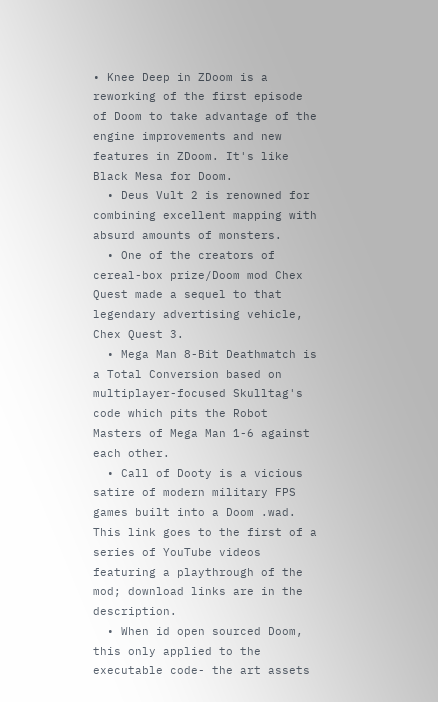• Knee Deep in ZDoom is a reworking of the first episode of Doom to take advantage of the engine improvements and new features in ZDoom. It's like Black Mesa for Doom.
  • Deus Vult 2 is renowned for combining excellent mapping with absurd amounts of monsters.
  • One of the creators of cereal-box prize/Doom mod Chex Quest made a sequel to that legendary advertising vehicle, Chex Quest 3.
  • Mega Man 8-Bit Deathmatch is a Total Conversion based on multiplayer-focused Skulltag's code which pits the Robot Masters of Mega Man 1-6 against each other.
  • Call of Dooty is a vicious satire of modern military FPS games built into a Doom .wad. This link goes to the first of a series of YouTube videos featuring a playthrough of the mod; download links are in the description.
  • When id open sourced Doom, this only applied to the executable code- the art assets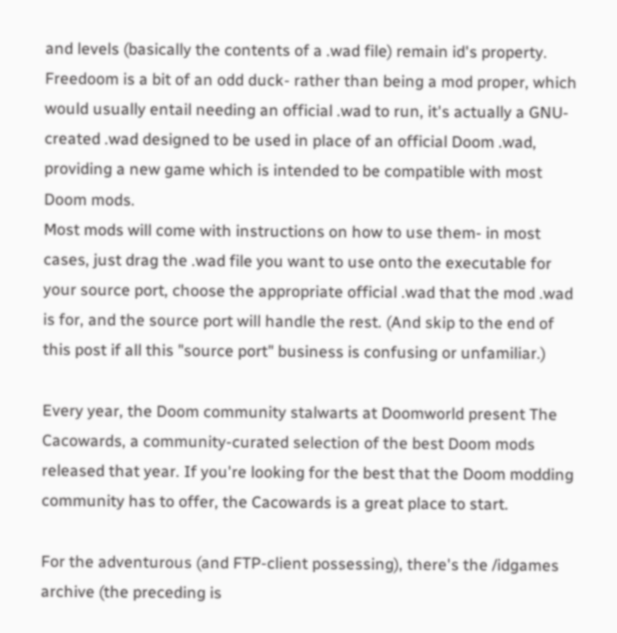and levels (basically the contents of a .wad file) remain id's property. Freedoom is a bit of an odd duck- rather than being a mod proper, which would usually entail needing an official .wad to run, it's actually a GNU-created .wad designed to be used in place of an official Doom .wad, providing a new game which is intended to be compatible with most Doom mods.
Most mods will come with instructions on how to use them- in most cases, just drag the .wad file you want to use onto the executable for your source port, choose the appropriate official .wad that the mod .wad is for, and the source port will handle the rest. (And skip to the end of this post if all this "source port" business is confusing or unfamiliar.)

Every year, the Doom community stalwarts at Doomworld present The Cacowards, a community-curated selection of the best Doom mods released that year. If you're looking for the best that the Doom modding community has to offer, the Cacowards is a great place to start.

For the adventurous (and FTP-client possessing), there's the /idgames archive (the preceding is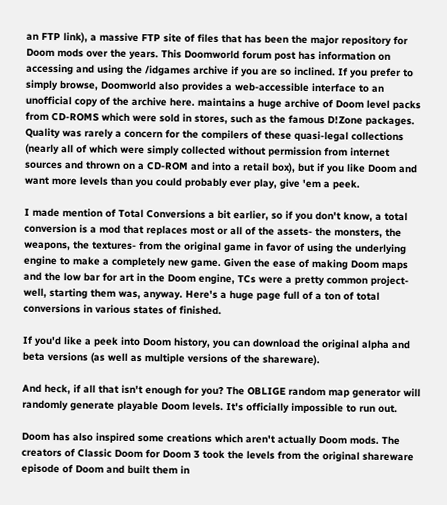an FTP link), a massive FTP site of files that has been the major repository for Doom mods over the years. This Doomworld forum post has information on accessing and using the /idgames archive if you are so inclined. If you prefer to simply browse, Doomworld also provides a web-accessible interface to an unofficial copy of the archive here. maintains a huge archive of Doom level packs from CD-ROMS which were sold in stores, such as the famous D!Zone packages. Quality was rarely a concern for the compilers of these quasi-legal collections (nearly all of which were simply collected without permission from internet sources and thrown on a CD-ROM and into a retail box), but if you like Doom and want more levels than you could probably ever play, give 'em a peek.

I made mention of Total Conversions a bit earlier, so if you don't know, a total conversion is a mod that replaces most or all of the assets- the monsters, the weapons, the textures- from the original game in favor of using the underlying engine to make a completely new game. Given the ease of making Doom maps and the low bar for art in the Doom engine, TCs were a pretty common project- well, starting them was, anyway. Here's a huge page full of a ton of total conversions in various states of finished.

If you'd like a peek into Doom history, you can download the original alpha and beta versions (as well as multiple versions of the shareware).

And heck, if all that isn't enough for you? The OBLIGE random map generator will randomly generate playable Doom levels. It's officially impossible to run out.

Doom has also inspired some creations which aren't actually Doom mods. The creators of Classic Doom for Doom 3 took the levels from the original shareware episode of Doom and built them in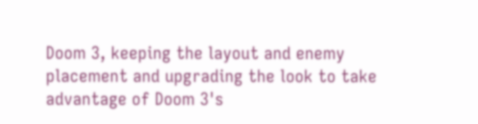Doom 3, keeping the layout and enemy placement and upgrading the look to take advantage of Doom 3's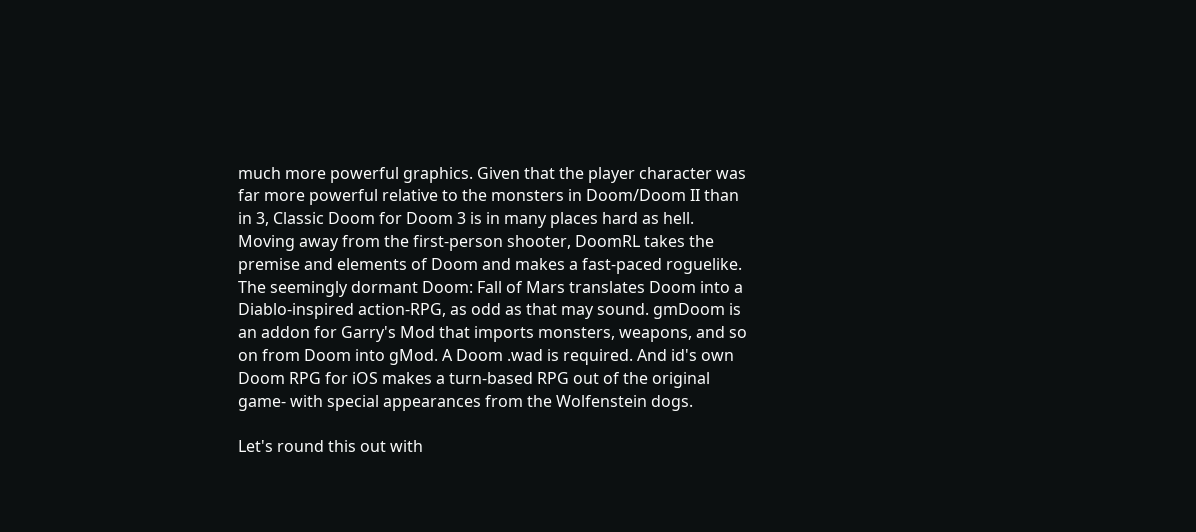much more powerful graphics. Given that the player character was far more powerful relative to the monsters in Doom/Doom II than in 3, Classic Doom for Doom 3 is in many places hard as hell. Moving away from the first-person shooter, DoomRL takes the premise and elements of Doom and makes a fast-paced roguelike. The seemingly dormant Doom: Fall of Mars translates Doom into a Diablo-inspired action-RPG, as odd as that may sound. gmDoom is an addon for Garry's Mod that imports monsters, weapons, and so on from Doom into gMod. A Doom .wad is required. And id's own Doom RPG for iOS makes a turn-based RPG out of the original game- with special appearances from the Wolfenstein dogs.

Let's round this out with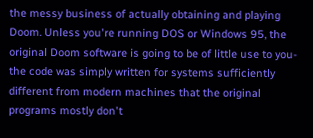the messy business of actually obtaining and playing Doom. Unless you're running DOS or Windows 95, the original Doom software is going to be of little use to you- the code was simply written for systems sufficiently different from modern machines that the original programs mostly don't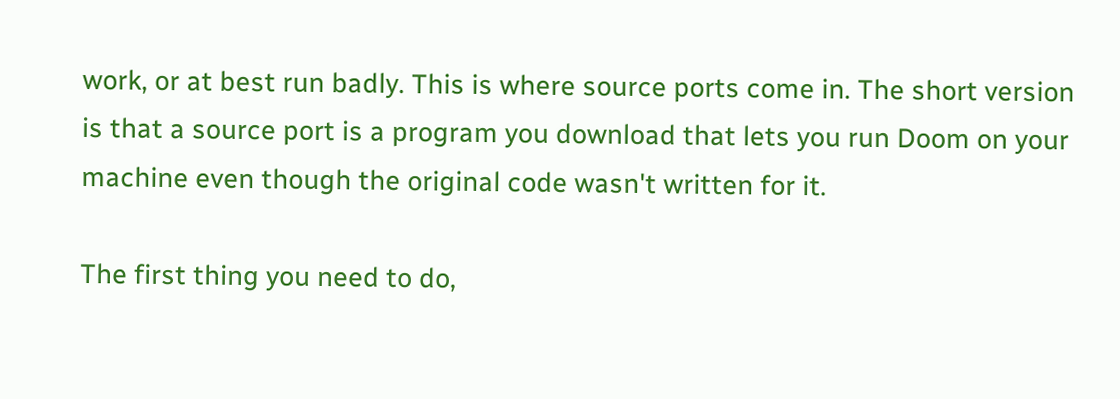work, or at best run badly. This is where source ports come in. The short version is that a source port is a program you download that lets you run Doom on your machine even though the original code wasn't written for it.

The first thing you need to do,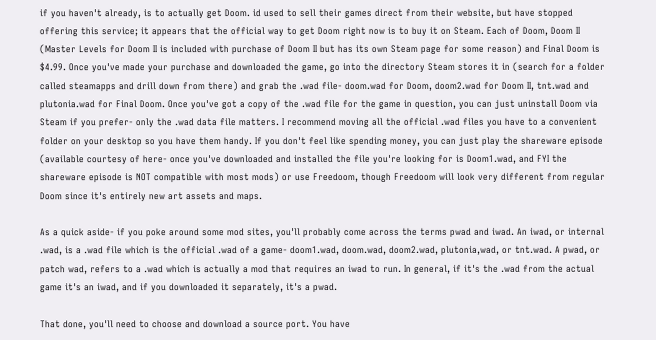if you haven't already, is to actually get Doom. id used to sell their games direct from their website, but have stopped offering this service; it appears that the official way to get Doom right now is to buy it on Steam. Each of Doom, Doom II (Master Levels for Doom II is included with purchase of Doom II but has its own Steam page for some reason) and Final Doom is $4.99. Once you've made your purchase and downloaded the game, go into the directory Steam stores it in (search for a folder called steamapps and drill down from there) and grab the .wad file- doom.wad for Doom, doom2.wad for Doom II, tnt.wad and plutonia.wad for Final Doom. Once you've got a copy of the .wad file for the game in question, you can just uninstall Doom via Steam if you prefer- only the .wad data file matters. I recommend moving all the official .wad files you have to a convenient folder on your desktop so you have them handy. If you don't feel like spending money, you can just play the shareware episode (available courtesy of here- once you've downloaded and installed the file you're looking for is Doom1.wad, and FYI the shareware episode is NOT compatible with most mods) or use Freedoom, though Freedoom will look very different from regular Doom since it's entirely new art assets and maps.

As a quick aside- if you poke around some mod sites, you'll probably come across the terms pwad and iwad. An iwad, or internal .wad, is a .wad file which is the official .wad of a game- doom1.wad, doom.wad, doom2.wad, plutonia,wad, or tnt.wad. A pwad, or patch wad, refers to a .wad which is actually a mod that requires an iwad to run. In general, if it's the .wad from the actual game it's an iwad, and if you downloaded it separately, it's a pwad.

That done, you'll need to choose and download a source port. You have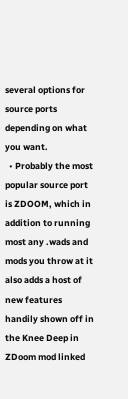several options for source ports depending on what you want.
  • Probably the most popular source port is ZDOOM, which in addition to running most any .wads and mods you throw at it also adds a host of new features handily shown off in the Knee Deep in ZDoom mod linked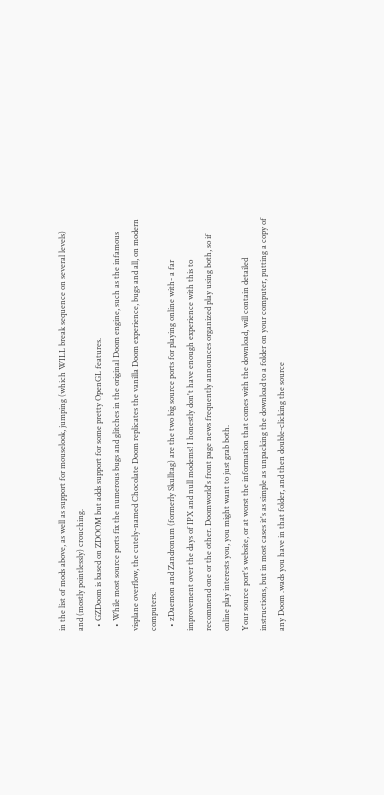in the list of mods above, as well as support for mouselook, jumping (which WILL break sequence on several levels) and (mostly pointlessly) crouching.
  • GZDoom is based on ZDOOM but adds support for some pretty OpenGL features.
  • While most source ports fix the numerous bugs and glitches in the original Doom engine, such as the infamous visplane overflow, the cutely-named Chocolate Doom replicates the vanilla Doom experience, bugs and all, on modern computers.
  • zDaemon and Zandronum (formerly Skulltag) are the two big source ports for playing online with- a far improvement over the days of IPX and null modems! I honestly don't have enough experience with this to recommend one or the other. Doomworld's front page news frequently announces organized play using both, so if online play interests you, you might want to just grab both.
Your source port's website, or at worst the information that comes with the download, will contain detailed instructions, but in most cases it's as simple as unpacking the download to a folder on your computer, putting a copy of any Doom .wads you have in that folder, and then double-clicking the source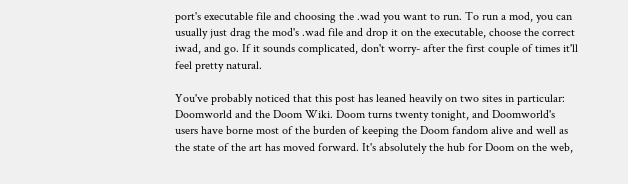port's executable file and choosing the .wad you want to run. To run a mod, you can usually just drag the mod's .wad file and drop it on the executable, choose the correct iwad, and go. If it sounds complicated, don't worry- after the first couple of times it'll feel pretty natural.

You've probably noticed that this post has leaned heavily on two sites in particular: Doomworld and the Doom Wiki. Doom turns twenty tonight, and Doomworld's users have borne most of the burden of keeping the Doom fandom alive and well as the state of the art has moved forward. It's absolutely the hub for Doom on the web,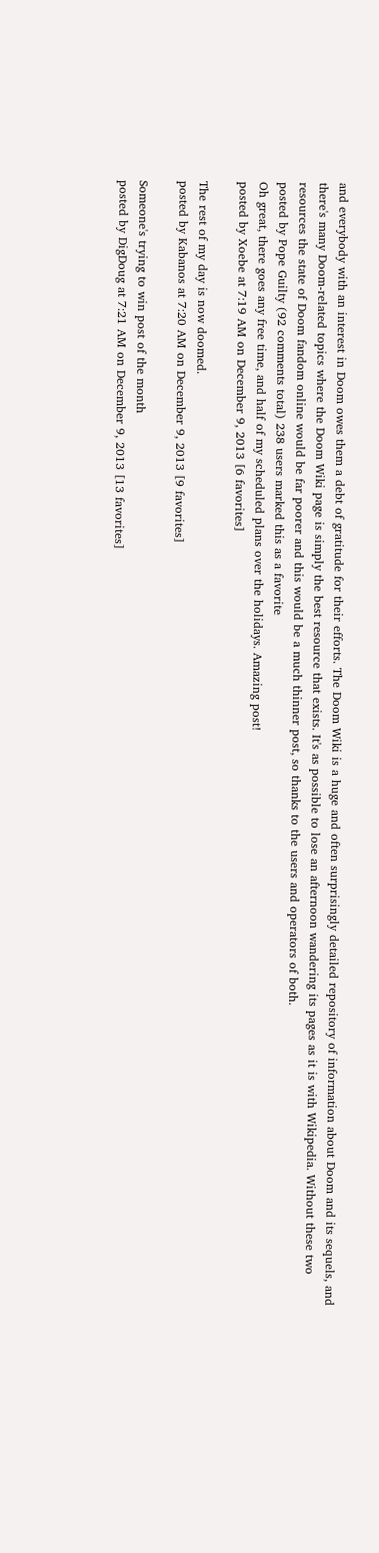and everybody with an interest in Doom owes them a debt of gratitude for their efforts. The Doom Wiki is a huge and often surprisingly detailed repository of information about Doom and its sequels, and there's many Doom-related topics where the Doom Wiki page is simply the best resource that exists. It's as possible to lose an afternoon wandering its pages as it is with Wikipedia. Without these two resources the state of Doom fandom online would be far poorer and this would be a much thinner post, so thanks to the users and operators of both.
posted by Pope Guilty (92 comments total) 238 users marked this as a favorite
Oh great, there goes any free time, and half of my scheduled plans over the holidays. Amazing post!
posted by Xoebe at 7:19 AM on December 9, 2013 [6 favorites]

The rest of my day is now doomed.
posted by Kabanos at 7:20 AM on December 9, 2013 [9 favorites]

Someone's trying to win post of the month
posted by DigDoug at 7:21 AM on December 9, 2013 [13 favorites]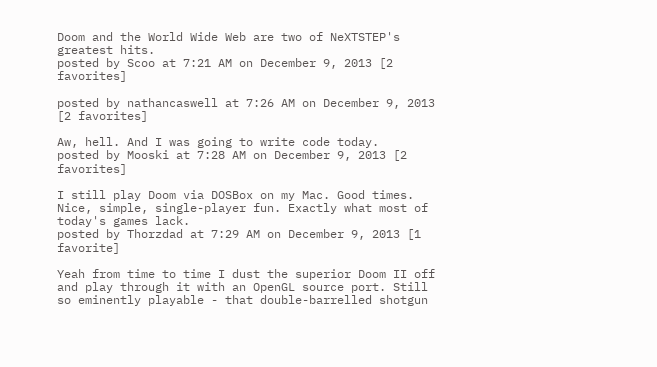Doom and the World Wide Web are two of NeXTSTEP's greatest hits.
posted by Scoo at 7:21 AM on December 9, 2013 [2 favorites]

posted by nathancaswell at 7:26 AM on December 9, 2013 [2 favorites]

Aw, hell. And I was going to write code today.
posted by Mooski at 7:28 AM on December 9, 2013 [2 favorites]

I still play Doom via DOSBox on my Mac. Good times. Nice, simple, single-player fun. Exactly what most of today's games lack.
posted by Thorzdad at 7:29 AM on December 9, 2013 [1 favorite]

Yeah from time to time I dust the superior Doom II off and play through it with an OpenGL source port. Still so eminently playable - that double-barrelled shotgun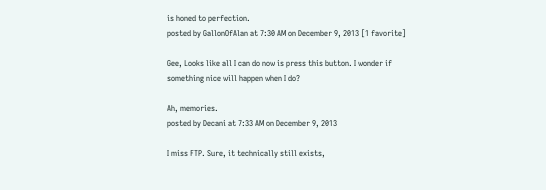is honed to perfection.
posted by GallonOfAlan at 7:30 AM on December 9, 2013 [1 favorite]

Gee, Looks like all I can do now is press this button. I wonder if something nice will happen when I do?

Ah, memories.
posted by Decani at 7:33 AM on December 9, 2013

I miss FTP. Sure, it technically still exists,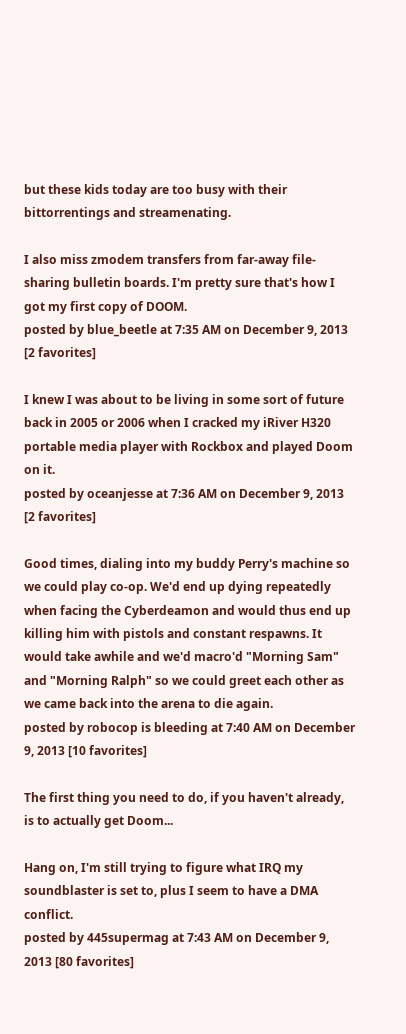but these kids today are too busy with their bittorrentings and streamenating.

I also miss zmodem transfers from far-away file-sharing bulletin boards. I'm pretty sure that's how I got my first copy of DOOM.
posted by blue_beetle at 7:35 AM on December 9, 2013 [2 favorites]

I knew I was about to be living in some sort of future back in 2005 or 2006 when I cracked my iRiver H320 portable media player with Rockbox and played Doom on it.
posted by oceanjesse at 7:36 AM on December 9, 2013 [2 favorites]

Good times, dialing into my buddy Perry's machine so we could play co-op. We'd end up dying repeatedly when facing the Cyberdeamon and would thus end up killing him with pistols and constant respawns. It would take awhile and we'd macro'd "Morning Sam" and "Morning Ralph" so we could greet each other as we came back into the arena to die again.
posted by robocop is bleeding at 7:40 AM on December 9, 2013 [10 favorites]

The first thing you need to do, if you haven't already, is to actually get Doom...

Hang on, I'm still trying to figure what IRQ my soundblaster is set to, plus I seem to have a DMA conflict.
posted by 445supermag at 7:43 AM on December 9, 2013 [80 favorites]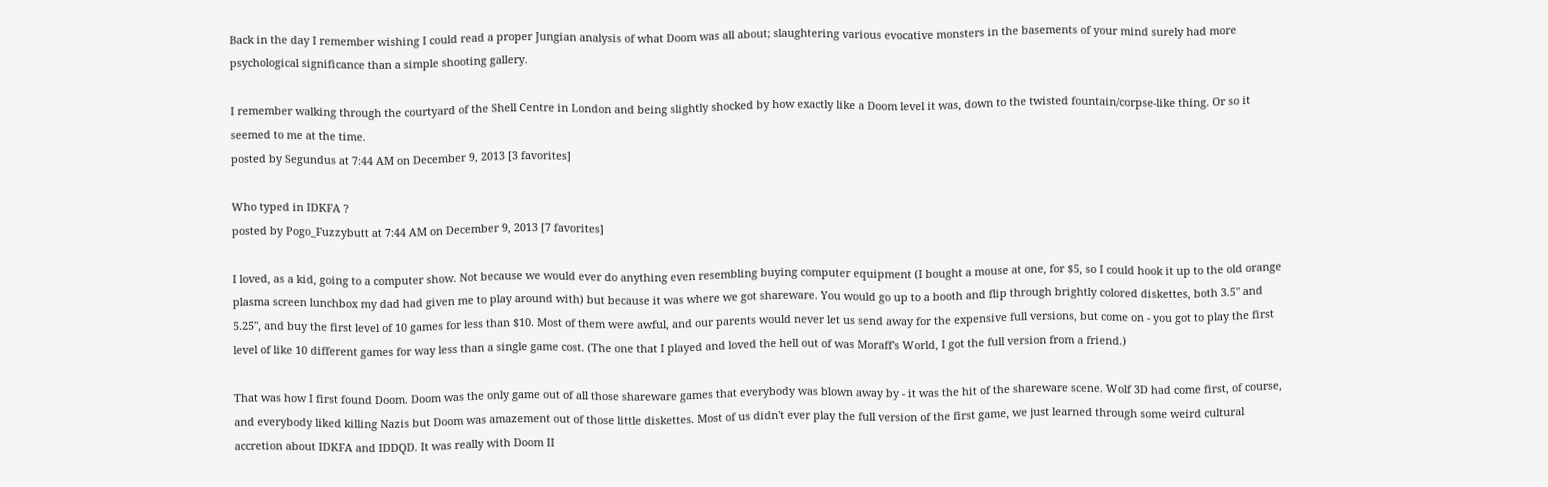Back in the day I remember wishing I could read a proper Jungian analysis of what Doom was all about; slaughtering various evocative monsters in the basements of your mind surely had more psychological significance than a simple shooting gallery.

I remember walking through the courtyard of the Shell Centre in London and being slightly shocked by how exactly like a Doom level it was, down to the twisted fountain/corpse-like thing. Or so it seemed to me at the time.
posted by Segundus at 7:44 AM on December 9, 2013 [3 favorites]

Who typed in IDKFA ?
posted by Pogo_Fuzzybutt at 7:44 AM on December 9, 2013 [7 favorites]

I loved, as a kid, going to a computer show. Not because we would ever do anything even resembling buying computer equipment (I bought a mouse at one, for $5, so I could hook it up to the old orange plasma screen lunchbox my dad had given me to play around with) but because it was where we got shareware. You would go up to a booth and flip through brightly colored diskettes, both 3.5" and 5.25", and buy the first level of 10 games for less than $10. Most of them were awful, and our parents would never let us send away for the expensive full versions, but come on - you got to play the first level of like 10 different games for way less than a single game cost. (The one that I played and loved the hell out of was Moraff's World, I got the full version from a friend.)

That was how I first found Doom. Doom was the only game out of all those shareware games that everybody was blown away by - it was the hit of the shareware scene. Wolf 3D had come first, of course, and everybody liked killing Nazis but Doom was amazement out of those little diskettes. Most of us didn't ever play the full version of the first game, we just learned through some weird cultural accretion about IDKFA and IDDQD. It was really with Doom II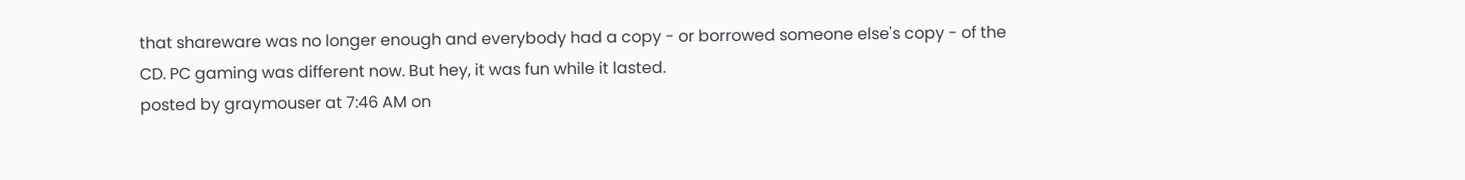that shareware was no longer enough and everybody had a copy - or borrowed someone else's copy - of the CD. PC gaming was different now. But hey, it was fun while it lasted.
posted by graymouser at 7:46 AM on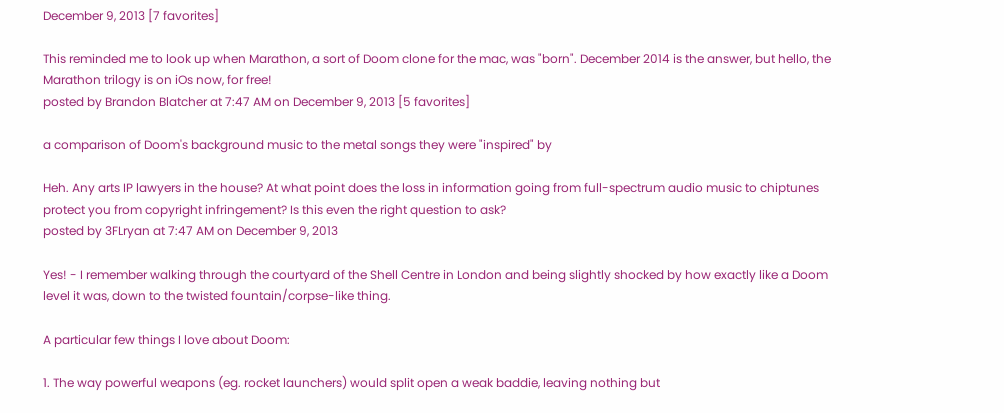December 9, 2013 [7 favorites]

This reminded me to look up when Marathon, a sort of Doom clone for the mac, was "born". December 2014 is the answer, but hello, the Marathon trilogy is on iOs now, for free!
posted by Brandon Blatcher at 7:47 AM on December 9, 2013 [5 favorites]

a comparison of Doom's background music to the metal songs they were "inspired" by

Heh. Any arts IP lawyers in the house? At what point does the loss in information going from full-spectrum audio music to chiptunes protect you from copyright infringement? Is this even the right question to ask?
posted by 3FLryan at 7:47 AM on December 9, 2013

Yes! - I remember walking through the courtyard of the Shell Centre in London and being slightly shocked by how exactly like a Doom level it was, down to the twisted fountain/corpse-like thing.

A particular few things I love about Doom:

1. The way powerful weapons (eg. rocket launchers) would split open a weak baddie, leaving nothing but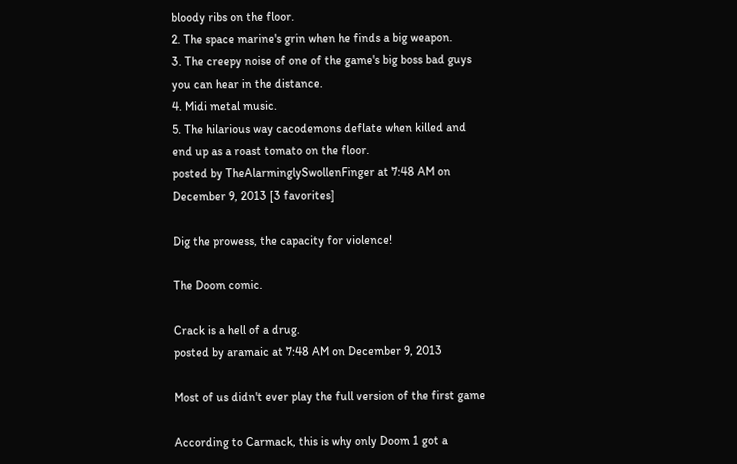bloody ribs on the floor.
2. The space marine's grin when he finds a big weapon.
3. The creepy noise of one of the game's big boss bad guys you can hear in the distance.
4. Midi metal music.
5. The hilarious way cacodemons deflate when killed and end up as a roast tomato on the floor.
posted by TheAlarminglySwollenFinger at 7:48 AM on December 9, 2013 [3 favorites]

Dig the prowess, the capacity for violence!

The Doom comic.

Crack is a hell of a drug.
posted by aramaic at 7:48 AM on December 9, 2013

Most of us didn't ever play the full version of the first game

According to Carmack, this is why only Doom 1 got a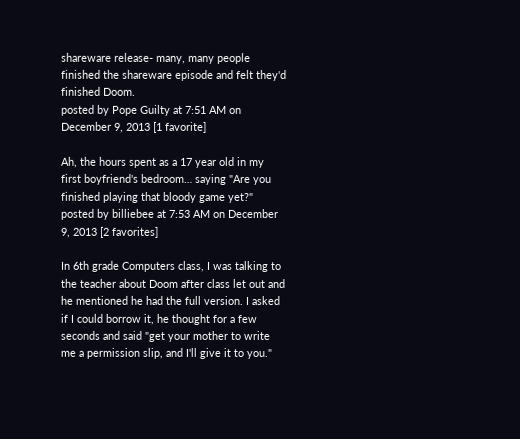shareware release- many, many people finished the shareware episode and felt they'd finished Doom.
posted by Pope Guilty at 7:51 AM on December 9, 2013 [1 favorite]

Ah, the hours spent as a 17 year old in my first boyfriend's bedroom… saying "Are you finished playing that bloody game yet?"
posted by billiebee at 7:53 AM on December 9, 2013 [2 favorites]

In 6th grade Computers class, I was talking to the teacher about Doom after class let out and he mentioned he had the full version. I asked if I could borrow it, he thought for a few seconds and said "get your mother to write me a permission slip, and I'll give it to you."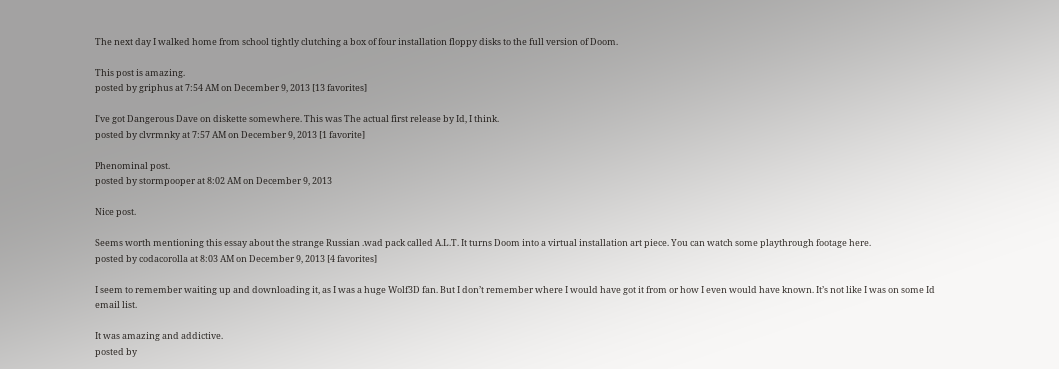The next day I walked home from school tightly clutching a box of four installation floppy disks to the full version of Doom.

This post is amazing.
posted by griphus at 7:54 AM on December 9, 2013 [13 favorites]

I've got Dangerous Dave on diskette somewhere. This was The actual first release by Id, I think.
posted by clvrmnky at 7:57 AM on December 9, 2013 [1 favorite]

Phenominal post.
posted by stormpooper at 8:02 AM on December 9, 2013

Nice post.

Seems worth mentioning this essay about the strange Russian .wad pack called A.L.T. It turns Doom into a virtual installation art piece. You can watch some playthrough footage here.
posted by codacorolla at 8:03 AM on December 9, 2013 [4 favorites]

I seem to remember waiting up and downloading it, as I was a huge Wolf3D fan. But I don’t remember where I would have got it from or how I even would have known. It’s not like I was on some Id email list.

It was amazing and addictive.
posted by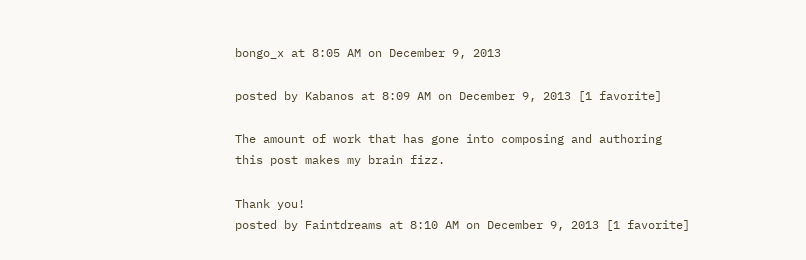bongo_x at 8:05 AM on December 9, 2013

posted by Kabanos at 8:09 AM on December 9, 2013 [1 favorite]

The amount of work that has gone into composing and authoring this post makes my brain fizz.

Thank you!
posted by Faintdreams at 8:10 AM on December 9, 2013 [1 favorite]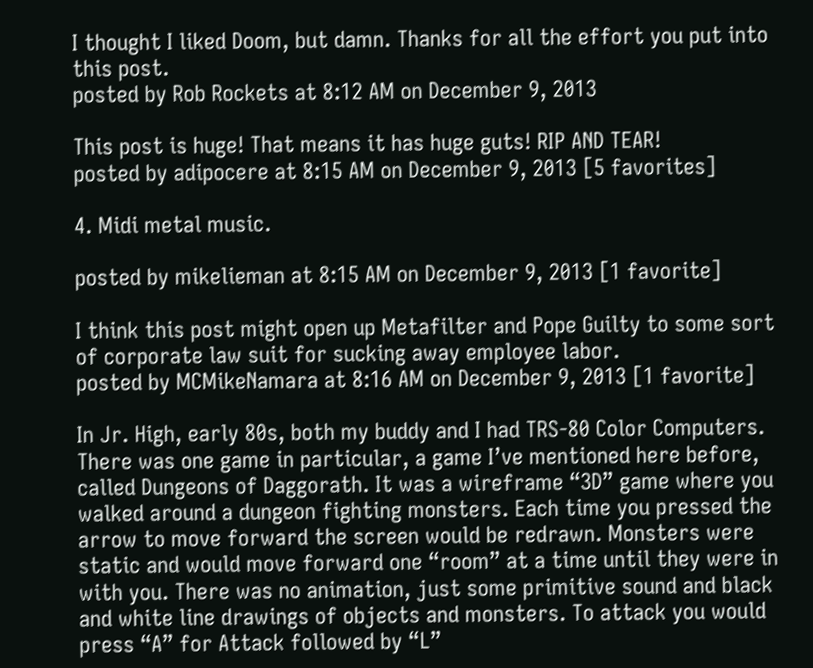I thought I liked Doom, but damn. Thanks for all the effort you put into this post.
posted by Rob Rockets at 8:12 AM on December 9, 2013

This post is huge! That means it has huge guts! RIP AND TEAR!
posted by adipocere at 8:15 AM on December 9, 2013 [5 favorites]

4. Midi metal music.

posted by mikelieman at 8:15 AM on December 9, 2013 [1 favorite]

I think this post might open up Metafilter and Pope Guilty to some sort of corporate law suit for sucking away employee labor.
posted by MCMikeNamara at 8:16 AM on December 9, 2013 [1 favorite]

In Jr. High, early 80s, both my buddy and I had TRS-80 Color Computers. There was one game in particular, a game I’ve mentioned here before, called Dungeons of Daggorath. It was a wireframe “3D” game where you walked around a dungeon fighting monsters. Each time you pressed the arrow to move forward the screen would be redrawn. Monsters were static and would move forward one “room” at a time until they were in with you. There was no animation, just some primitive sound and black and white line drawings of objects and monsters. To attack you would press “A” for Attack followed by “L”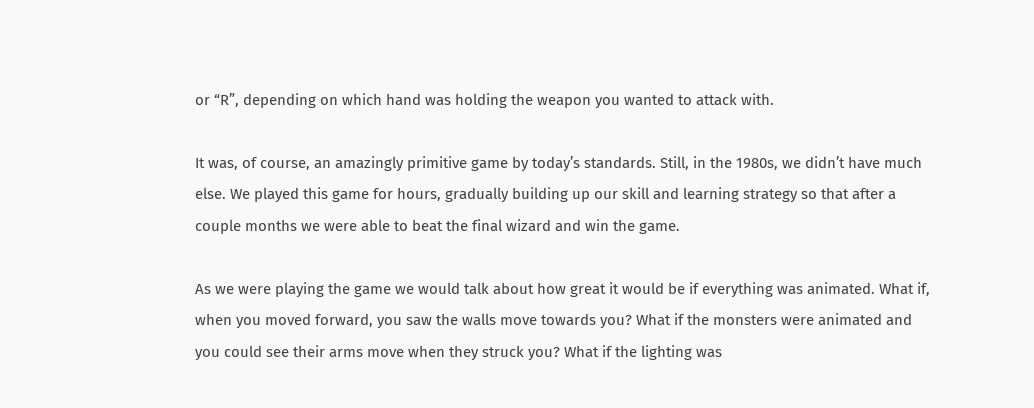or “R”, depending on which hand was holding the weapon you wanted to attack with.

It was, of course, an amazingly primitive game by today’s standards. Still, in the 1980s, we didn’t have much else. We played this game for hours, gradually building up our skill and learning strategy so that after a couple months we were able to beat the final wizard and win the game.

As we were playing the game we would talk about how great it would be if everything was animated. What if, when you moved forward, you saw the walls move towards you? What if the monsters were animated and you could see their arms move when they struck you? What if the lighting was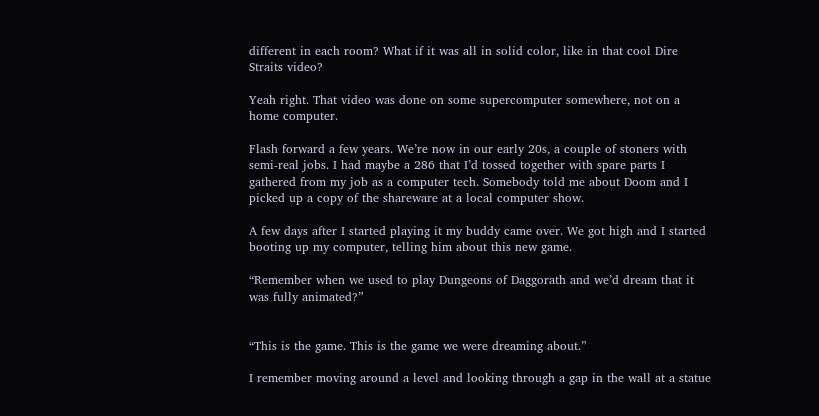different in each room? What if it was all in solid color, like in that cool Dire Straits video?

Yeah right. That video was done on some supercomputer somewhere, not on a home computer.

Flash forward a few years. We’re now in our early 20s, a couple of stoners with semi-real jobs. I had maybe a 286 that I’d tossed together with spare parts I gathered from my job as a computer tech. Somebody told me about Doom and I picked up a copy of the shareware at a local computer show.

A few days after I started playing it my buddy came over. We got high and I started booting up my computer, telling him about this new game.

“Remember when we used to play Dungeons of Daggorath and we’d dream that it was fully animated?”


“This is the game. This is the game we were dreaming about.”

I remember moving around a level and looking through a gap in the wall at a statue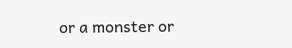or a monster or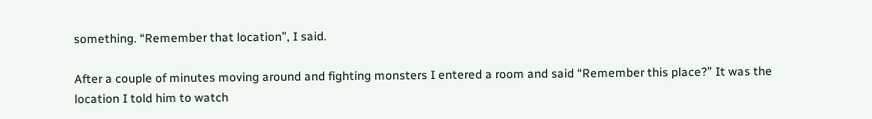something. “Remember that location”, I said.

After a couple of minutes moving around and fighting monsters I entered a room and said “Remember this place?” It was the location I told him to watch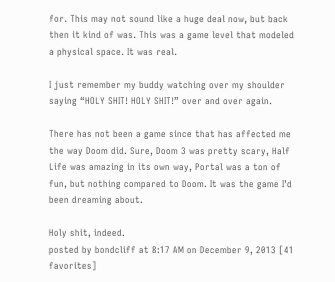for. This may not sound like a huge deal now, but back then it kind of was. This was a game level that modeled a physical space. It was real.

I just remember my buddy watching over my shoulder saying “HOLY SHIT! HOLY SHIT!” over and over again.

There has not been a game since that has affected me the way Doom did. Sure, Doom 3 was pretty scary, Half Life was amazing in its own way, Portal was a ton of fun, but nothing compared to Doom. It was the game I’d been dreaming about.

Holy shit, indeed.
posted by bondcliff at 8:17 AM on December 9, 2013 [41 favorites]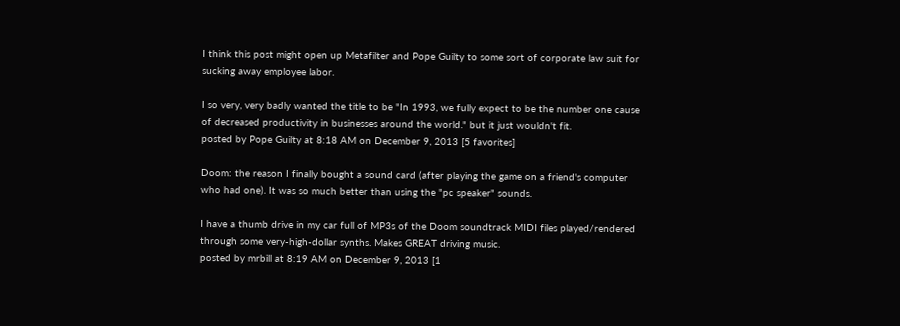I think this post might open up Metafilter and Pope Guilty to some sort of corporate law suit for sucking away employee labor.

I so very, very badly wanted the title to be "In 1993, we fully expect to be the number one cause of decreased productivity in businesses around the world." but it just wouldn't fit.
posted by Pope Guilty at 8:18 AM on December 9, 2013 [5 favorites]

Doom: the reason I finally bought a sound card (after playing the game on a friend's computer who had one). It was so much better than using the "pc speaker" sounds.

I have a thumb drive in my car full of MP3s of the Doom soundtrack MIDI files played/rendered through some very-high-dollar synths. Makes GREAT driving music.
posted by mrbill at 8:19 AM on December 9, 2013 [1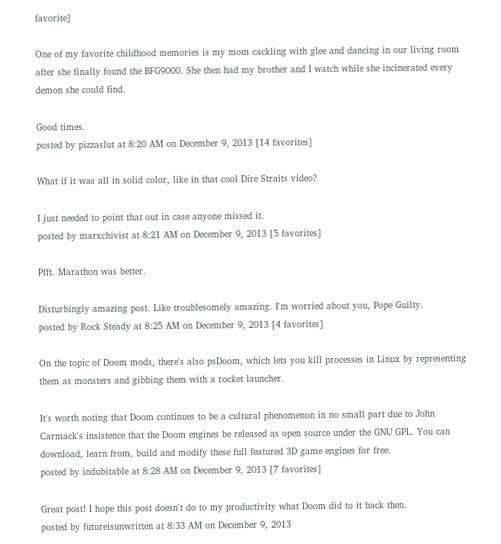favorite]

One of my favorite childhood memories is my mom cackling with glee and dancing in our living room after she finally found the BFG9000. She then had my brother and I watch while she incinerated every demon she could find.

Good times.
posted by pizzaslut at 8:20 AM on December 9, 2013 [14 favorites]

What if it was all in solid color, like in that cool Dire Straits video?

I just needed to point that out in case anyone missed it.
posted by marxchivist at 8:21 AM on December 9, 2013 [5 favorites]

Pfft. Marathon was better.

Disturbingly amazing post. Like troublesomely amazing. I'm worried about you, Pope Guilty.
posted by Rock Steady at 8:25 AM on December 9, 2013 [4 favorites]

On the topic of Doom mods, there's also psDoom, which lets you kill processes in Linux by representing them as monsters and gibbing them with a rocket launcher.

It's worth noting that Doom continues to be a cultural phenomenon in no small part due to John Carmack's insistence that the Doom engines be released as open source under the GNU GPL. You can download, learn from, build and modify these full featured 3D game engines for free.
posted by indubitable at 8:28 AM on December 9, 2013 [7 favorites]

Great post! I hope this post doesn't do to my productivity what Doom did to it back then.
posted by futureisunwritten at 8:33 AM on December 9, 2013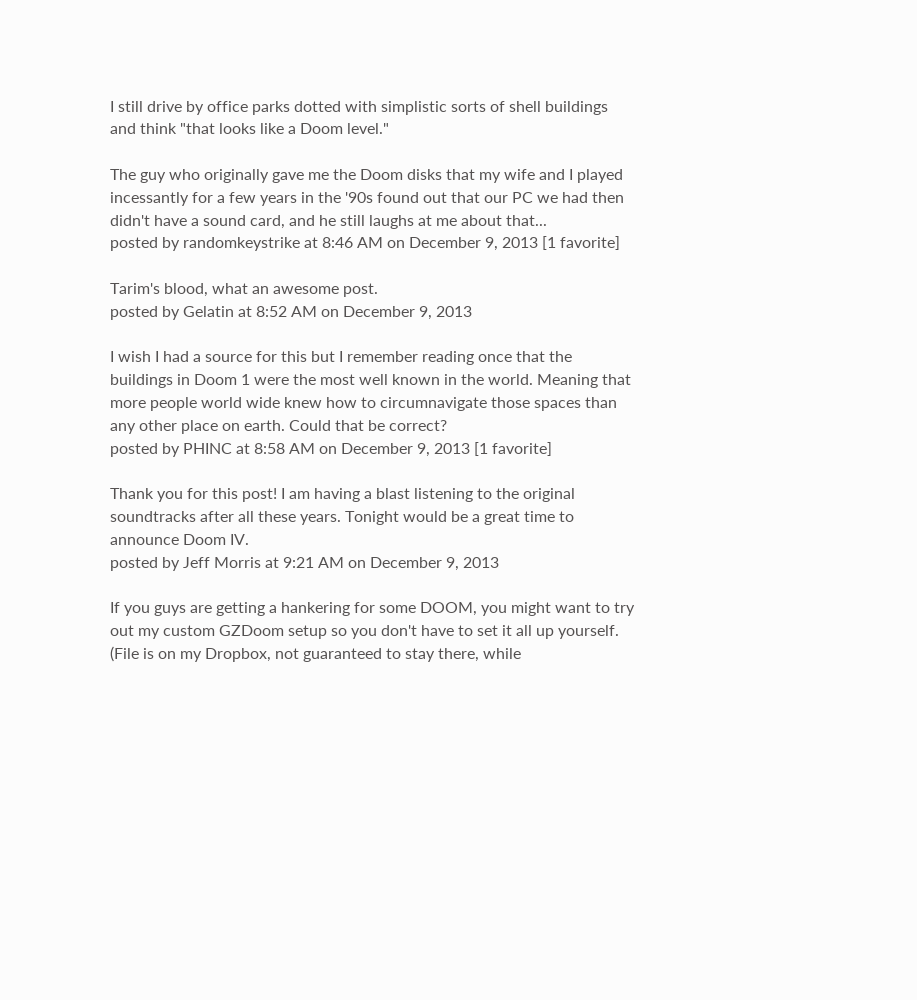I still drive by office parks dotted with simplistic sorts of shell buildings and think "that looks like a Doom level."

The guy who originally gave me the Doom disks that my wife and I played incessantly for a few years in the '90s found out that our PC we had then didn't have a sound card, and he still laughs at me about that...
posted by randomkeystrike at 8:46 AM on December 9, 2013 [1 favorite]

Tarim's blood, what an awesome post.
posted by Gelatin at 8:52 AM on December 9, 2013

I wish I had a source for this but I remember reading once that the buildings in Doom 1 were the most well known in the world. Meaning that more people world wide knew how to circumnavigate those spaces than any other place on earth. Could that be correct?
posted by PHINC at 8:58 AM on December 9, 2013 [1 favorite]

Thank you for this post! I am having a blast listening to the original soundtracks after all these years. Tonight would be a great time to announce Doom IV.
posted by Jeff Morris at 9:21 AM on December 9, 2013

If you guys are getting a hankering for some DOOM, you might want to try out my custom GZDoom setup so you don't have to set it all up yourself. (File is on my Dropbox, not guaranteed to stay there, while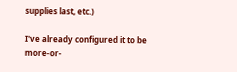supplies last, etc.)

I've already configured it to be more-or-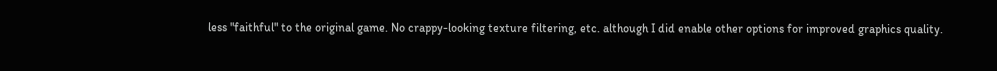less "faithful" to the original game. No crappy-looking texture filtering, etc. although I did enable other options for improved graphics quality.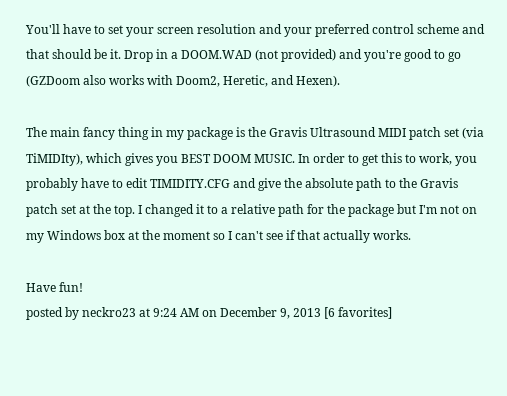You'll have to set your screen resolution and your preferred control scheme and that should be it. Drop in a DOOM.WAD (not provided) and you're good to go (GZDoom also works with Doom2, Heretic, and Hexen).

The main fancy thing in my package is the Gravis Ultrasound MIDI patch set (via TiMIDIty), which gives you BEST DOOM MUSIC. In order to get this to work, you probably have to edit TIMIDITY.CFG and give the absolute path to the Gravis patch set at the top. I changed it to a relative path for the package but I'm not on my Windows box at the moment so I can't see if that actually works.

Have fun!
posted by neckro23 at 9:24 AM on December 9, 2013 [6 favorites]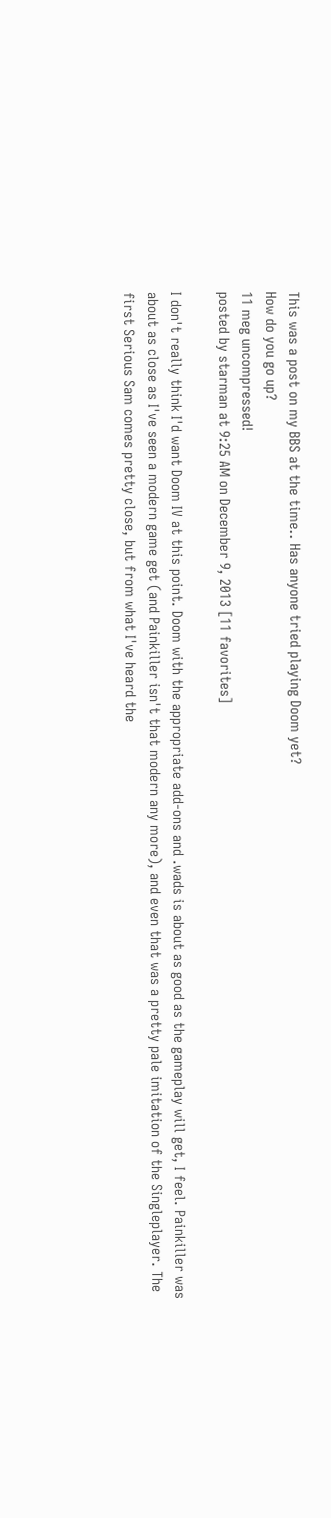This was a post on my BBS at the time.. Has anyone tried playing Doom yet?
How do you go up?
11 meg uncompressed!
posted by starman at 9:25 AM on December 9, 2013 [11 favorites]

I don't really think I'd want Doom IV at this point. Doom with the appropriate add-ons and .wads is about as good as the gameplay will get, I feel. Painkiller was about as close as I've seen a modern game get (and Painkiller isn't that modern any more), and even that was a pretty pale imitation of the Singleplayer. The first Serious Sam comes pretty close, but from what I've heard the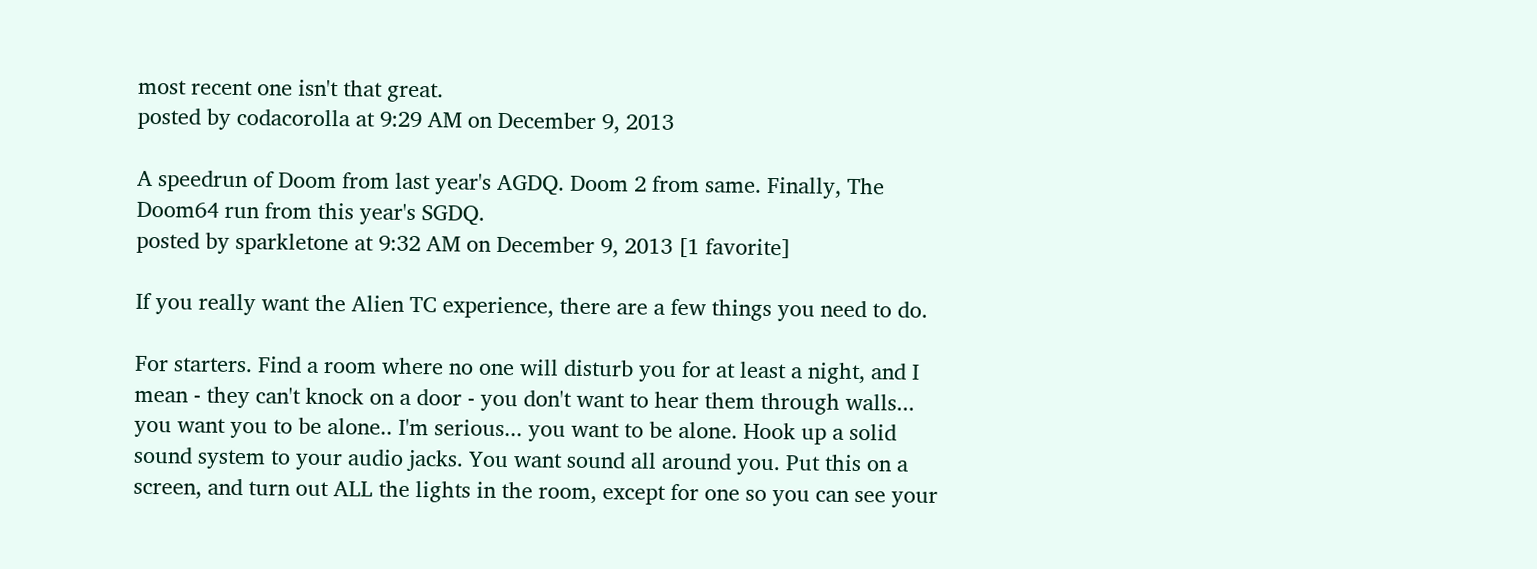most recent one isn't that great.
posted by codacorolla at 9:29 AM on December 9, 2013

A speedrun of Doom from last year's AGDQ. Doom 2 from same. Finally, The Doom64 run from this year's SGDQ.
posted by sparkletone at 9:32 AM on December 9, 2013 [1 favorite]

If you really want the Alien TC experience, there are a few things you need to do.

For starters. Find a room where no one will disturb you for at least a night, and I mean - they can't knock on a door - you don't want to hear them through walls... you want you to be alone.. I'm serious... you want to be alone. Hook up a solid sound system to your audio jacks. You want sound all around you. Put this on a screen, and turn out ALL the lights in the room, except for one so you can see your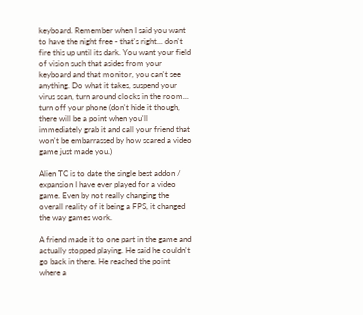keyboard. Remember when I said you want to have the night free - that's right... don't fire this up until its dark. You want your field of vision such that asides from your keyboard and that monitor, you can't see anything. Do what it takes, suspend your virus scan, turn around clocks in the room... turn off your phone (don't hide it though, there will be a point when you'll immediately grab it and call your friend that won't be embarrassed by how scared a video game just made you.)

Alien TC is to date the single best addon / expansion I have ever played for a video game. Even by not really changing the overall reality of it being a FPS, it changed the way games work.

A friend made it to one part in the game and actually stopped playing. He said he couldn't go back in there. He reached the point where a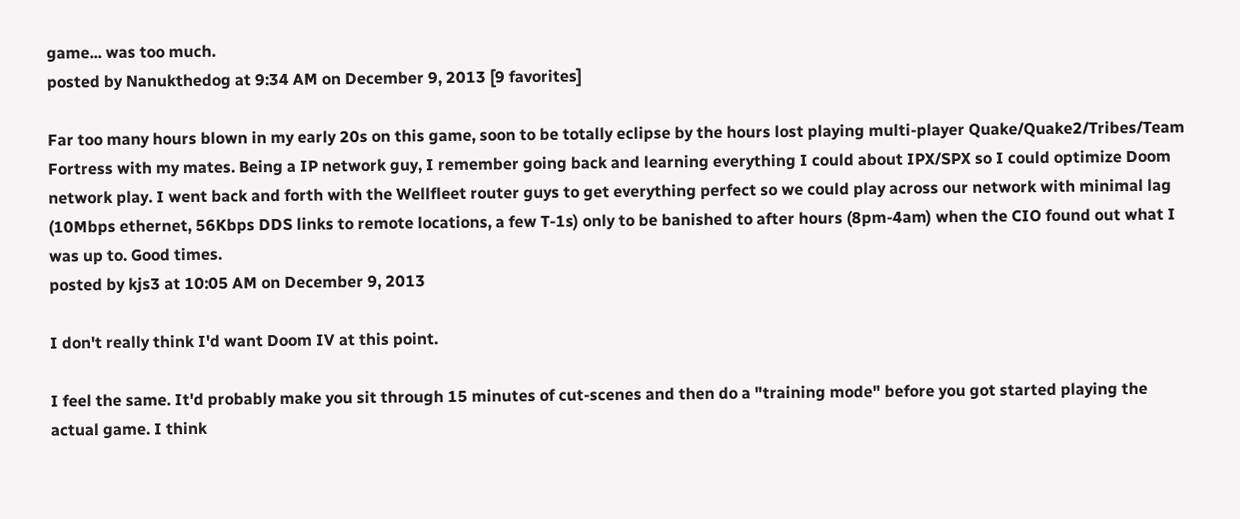game... was too much.
posted by Nanukthedog at 9:34 AM on December 9, 2013 [9 favorites]

Far too many hours blown in my early 20s on this game, soon to be totally eclipse by the hours lost playing multi-player Quake/Quake2/Tribes/Team Fortress with my mates. Being a IP network guy, I remember going back and learning everything I could about IPX/SPX so I could optimize Doom network play. I went back and forth with the Wellfleet router guys to get everything perfect so we could play across our network with minimal lag (10Mbps ethernet, 56Kbps DDS links to remote locations, a few T-1s) only to be banished to after hours (8pm-4am) when the CIO found out what I was up to. Good times.
posted by kjs3 at 10:05 AM on December 9, 2013

I don't really think I'd want Doom IV at this point.

I feel the same. It'd probably make you sit through 15 minutes of cut-scenes and then do a "training mode" before you got started playing the actual game. I think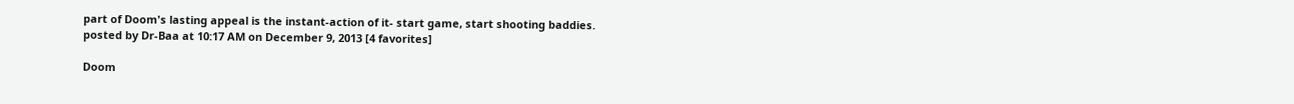part of Doom's lasting appeal is the instant-action of it- start game, start shooting baddies.
posted by Dr-Baa at 10:17 AM on December 9, 2013 [4 favorites]

Doom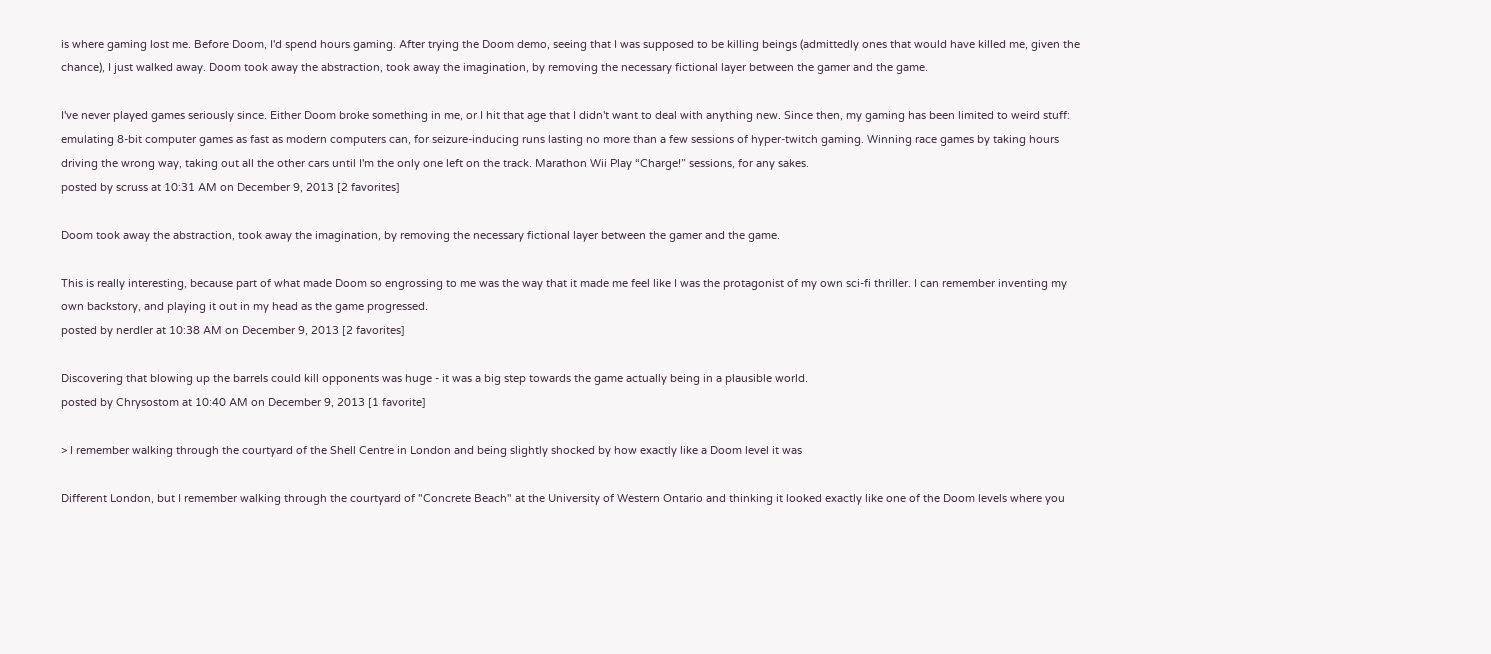is where gaming lost me. Before Doom, I'd spend hours gaming. After trying the Doom demo, seeing that I was supposed to be killing beings (admittedly ones that would have killed me, given the chance), I just walked away. Doom took away the abstraction, took away the imagination, by removing the necessary fictional layer between the gamer and the game.

I've never played games seriously since. Either Doom broke something in me, or I hit that age that I didn't want to deal with anything new. Since then, my gaming has been limited to weird stuff: emulating 8-bit computer games as fast as modern computers can, for seizure-inducing runs lasting no more than a few sessions of hyper-twitch gaming. Winning race games by taking hours driving the wrong way, taking out all the other cars until I'm the only one left on the track. Marathon Wii Play “Charge!” sessions, for any sakes.
posted by scruss at 10:31 AM on December 9, 2013 [2 favorites]

Doom took away the abstraction, took away the imagination, by removing the necessary fictional layer between the gamer and the game.

This is really interesting, because part of what made Doom so engrossing to me was the way that it made me feel like I was the protagonist of my own sci-fi thriller. I can remember inventing my own backstory, and playing it out in my head as the game progressed.
posted by nerdler at 10:38 AM on December 9, 2013 [2 favorites]

Discovering that blowing up the barrels could kill opponents was huge - it was a big step towards the game actually being in a plausible world.
posted by Chrysostom at 10:40 AM on December 9, 2013 [1 favorite]

> I remember walking through the courtyard of the Shell Centre in London and being slightly shocked by how exactly like a Doom level it was

Different London, but I remember walking through the courtyard of "Concrete Beach" at the University of Western Ontario and thinking it looked exactly like one of the Doom levels where you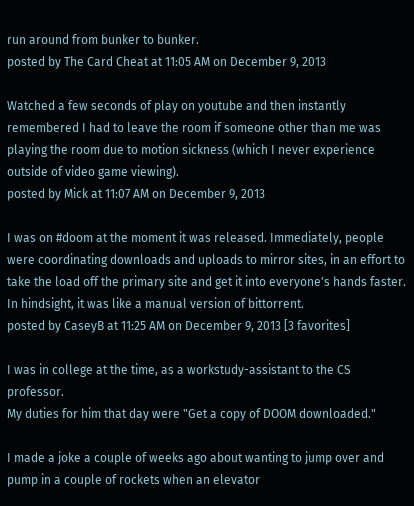run around from bunker to bunker.
posted by The Card Cheat at 11:05 AM on December 9, 2013

Watched a few seconds of play on youtube and then instantly remembered I had to leave the room if someone other than me was playing the room due to motion sickness (which I never experience outside of video game viewing).
posted by Mick at 11:07 AM on December 9, 2013

I was on #doom at the moment it was released. Immediately, people were coordinating downloads and uploads to mirror sites, in an effort to take the load off the primary site and get it into everyone's hands faster. In hindsight, it was like a manual version of bittorrent.
posted by CaseyB at 11:25 AM on December 9, 2013 [3 favorites]

I was in college at the time, as a workstudy-assistant to the CS professor.
My duties for him that day were "Get a copy of DOOM downloaded."

I made a joke a couple of weeks ago about wanting to jump over and pump in a couple of rockets when an elevator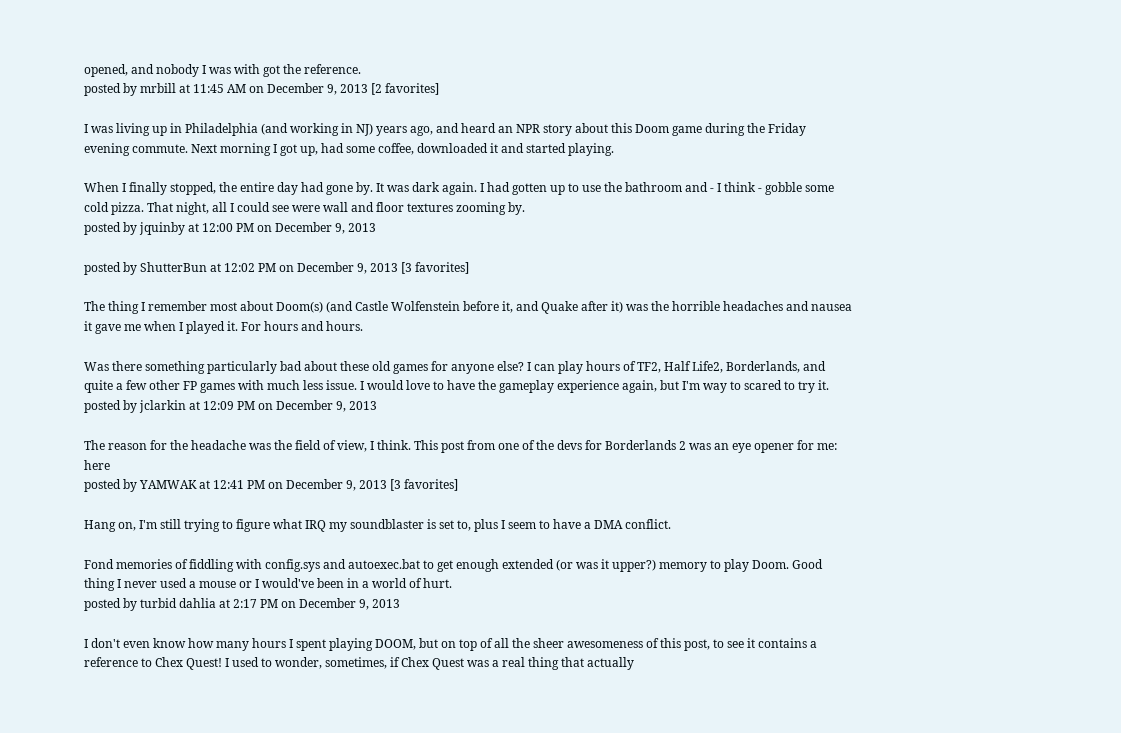opened, and nobody I was with got the reference.
posted by mrbill at 11:45 AM on December 9, 2013 [2 favorites]

I was living up in Philadelphia (and working in NJ) years ago, and heard an NPR story about this Doom game during the Friday evening commute. Next morning I got up, had some coffee, downloaded it and started playing.

When I finally stopped, the entire day had gone by. It was dark again. I had gotten up to use the bathroom and - I think - gobble some cold pizza. That night, all I could see were wall and floor textures zooming by.
posted by jquinby at 12:00 PM on December 9, 2013

posted by ShutterBun at 12:02 PM on December 9, 2013 [3 favorites]

The thing I remember most about Doom(s) (and Castle Wolfenstein before it, and Quake after it) was the horrible headaches and nausea it gave me when I played it. For hours and hours.

Was there something particularly bad about these old games for anyone else? I can play hours of TF2, Half Life2, Borderlands, and quite a few other FP games with much less issue. I would love to have the gameplay experience again, but I'm way to scared to try it.
posted by jclarkin at 12:09 PM on December 9, 2013

The reason for the headache was the field of view, I think. This post from one of the devs for Borderlands 2 was an eye opener for me: here
posted by YAMWAK at 12:41 PM on December 9, 2013 [3 favorites]

Hang on, I'm still trying to figure what IRQ my soundblaster is set to, plus I seem to have a DMA conflict.

Fond memories of fiddling with config.sys and autoexec.bat to get enough extended (or was it upper?) memory to play Doom. Good thing I never used a mouse or I would've been in a world of hurt.
posted by turbid dahlia at 2:17 PM on December 9, 2013

I don't even know how many hours I spent playing DOOM, but on top of all the sheer awesomeness of this post, to see it contains a reference to Chex Quest! I used to wonder, sometimes, if Chex Quest was a real thing that actually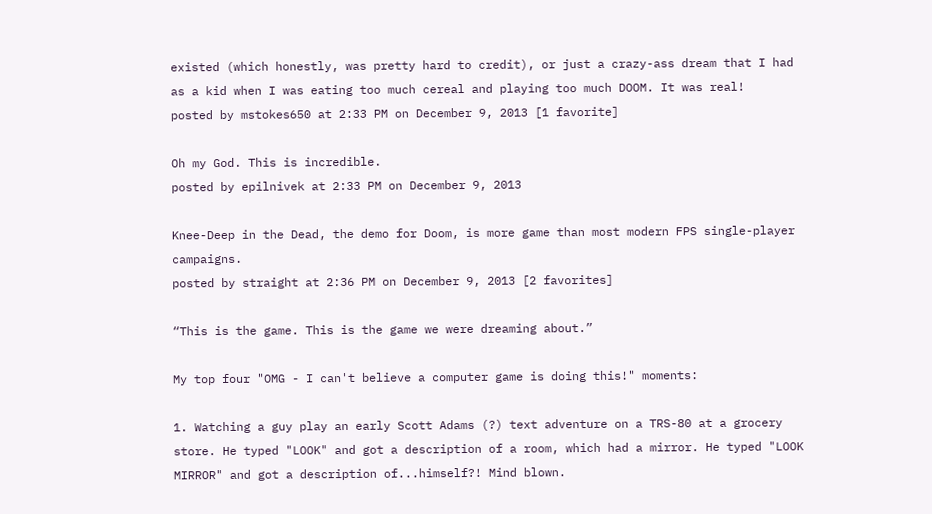existed (which honestly, was pretty hard to credit), or just a crazy-ass dream that I had as a kid when I was eating too much cereal and playing too much DOOM. It was real!
posted by mstokes650 at 2:33 PM on December 9, 2013 [1 favorite]

Oh my God. This is incredible.
posted by epilnivek at 2:33 PM on December 9, 2013

Knee-Deep in the Dead, the demo for Doom, is more game than most modern FPS single-player campaigns.
posted by straight at 2:36 PM on December 9, 2013 [2 favorites]

“This is the game. This is the game we were dreaming about.”

My top four "OMG - I can't believe a computer game is doing this!" moments:

1. Watching a guy play an early Scott Adams (?) text adventure on a TRS-80 at a grocery store. He typed "LOOK" and got a description of a room, which had a mirror. He typed "LOOK MIRROR" and got a description of...himself?! Mind blown.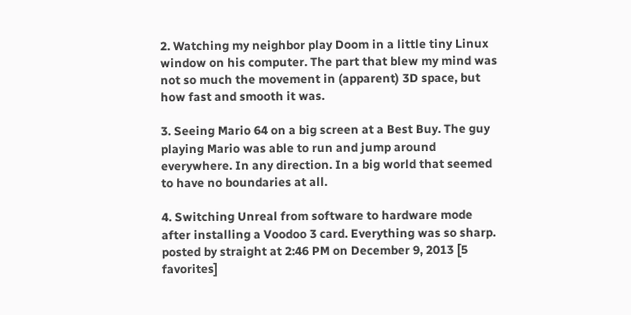2. Watching my neighbor play Doom in a little tiny Linux window on his computer. The part that blew my mind was not so much the movement in (apparent) 3D space, but how fast and smooth it was.

3. Seeing Mario 64 on a big screen at a Best Buy. The guy playing Mario was able to run and jump around everywhere. In any direction. In a big world that seemed to have no boundaries at all.

4. Switching Unreal from software to hardware mode after installing a Voodoo 3 card. Everything was so sharp.
posted by straight at 2:46 PM on December 9, 2013 [5 favorites]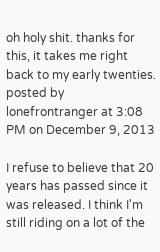oh holy shit. thanks for this, it takes me right back to my early twenties.
posted by lonefrontranger at 3:08 PM on December 9, 2013

I refuse to believe that 20 years has passed since it was released. I think I'm still riding on a lot of the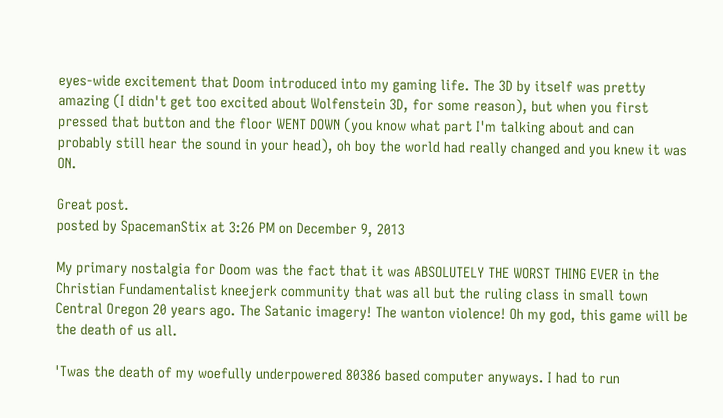eyes-wide excitement that Doom introduced into my gaming life. The 3D by itself was pretty amazing (I didn't get too excited about Wolfenstein 3D, for some reason), but when you first pressed that button and the floor WENT DOWN (you know what part I'm talking about and can probably still hear the sound in your head), oh boy the world had really changed and you knew it was ON.

Great post.
posted by SpacemanStix at 3:26 PM on December 9, 2013

My primary nostalgia for Doom was the fact that it was ABSOLUTELY THE WORST THING EVER in the Christian Fundamentalist kneejerk community that was all but the ruling class in small town Central Oregon 20 years ago. The Satanic imagery! The wanton violence! Oh my god, this game will be the death of us all.

'Twas the death of my woefully underpowered 80386 based computer anyways. I had to run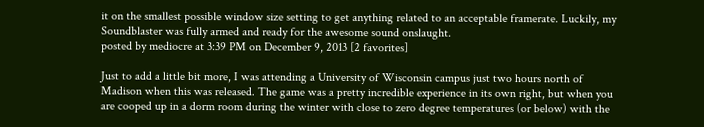it on the smallest possible window size setting to get anything related to an acceptable framerate. Luckily, my Soundblaster was fully armed and ready for the awesome sound onslaught.
posted by mediocre at 3:39 PM on December 9, 2013 [2 favorites]

Just to add a little bit more, I was attending a University of Wisconsin campus just two hours north of Madison when this was released. The game was a pretty incredible experience in its own right, but when you are cooped up in a dorm room during the winter with close to zero degree temperatures (or below) with the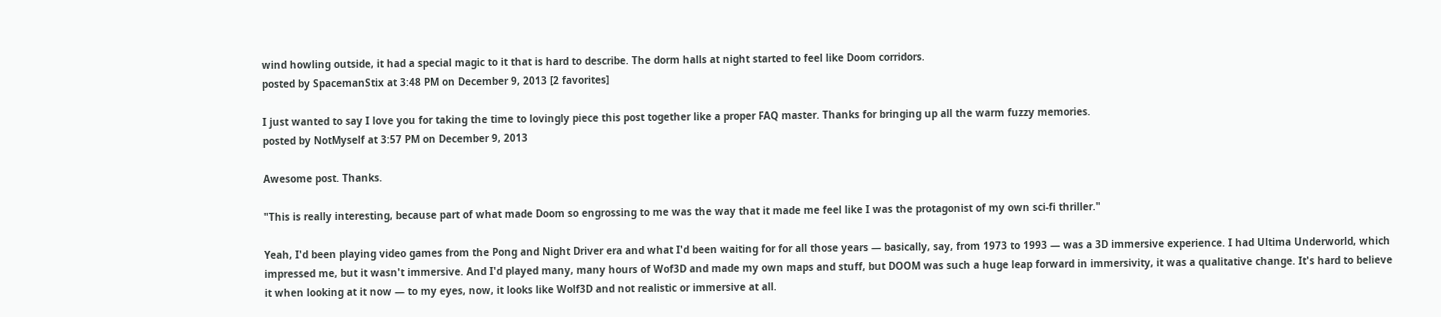wind howling outside, it had a special magic to it that is hard to describe. The dorm halls at night started to feel like Doom corridors.
posted by SpacemanStix at 3:48 PM on December 9, 2013 [2 favorites]

I just wanted to say I love you for taking the time to lovingly piece this post together like a proper FAQ master. Thanks for bringing up all the warm fuzzy memories.
posted by NotMyself at 3:57 PM on December 9, 2013

Awesome post. Thanks.

"This is really interesting, because part of what made Doom so engrossing to me was the way that it made me feel like I was the protagonist of my own sci-fi thriller."

Yeah, I'd been playing video games from the Pong and Night Driver era and what I'd been waiting for for all those years — basically, say, from 1973 to 1993 — was a 3D immersive experience. I had Ultima Underworld, which impressed me, but it wasn't immersive. And I'd played many, many hours of Wof3D and made my own maps and stuff, but DOOM was such a huge leap forward in immersivity, it was a qualitative change. It's hard to believe it when looking at it now — to my eyes, now, it looks like Wolf3D and not realistic or immersive at all.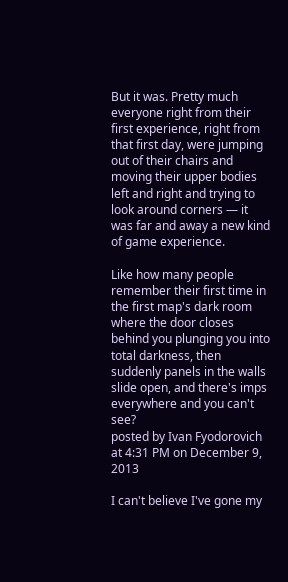But it was. Pretty much everyone right from their first experience, right from that first day, were jumping out of their chairs and moving their upper bodies left and right and trying to look around corners — it was far and away a new kind of game experience.

Like how many people remember their first time in the first map's dark room where the door closes behind you plunging you into total darkness, then suddenly panels in the walls slide open, and there's imps everywhere and you can't see?
posted by Ivan Fyodorovich at 4:31 PM on December 9, 2013

I can't believe I've gone my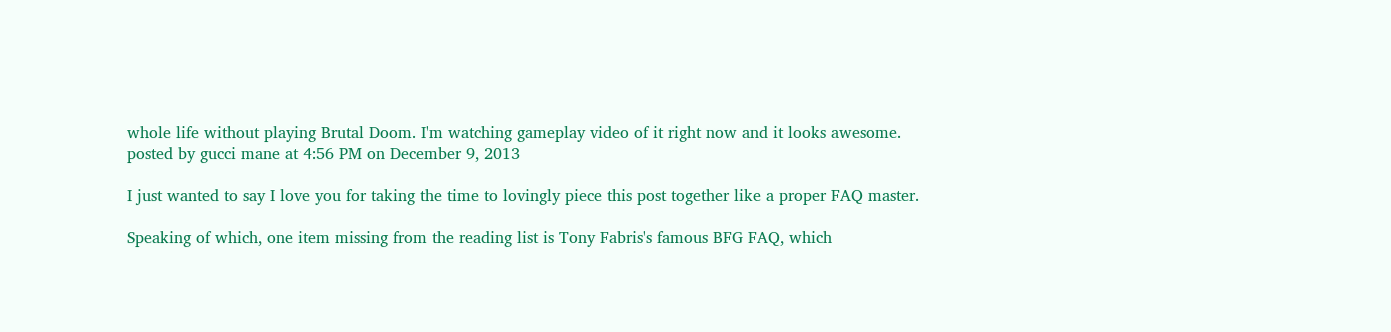whole life without playing Brutal Doom. I'm watching gameplay video of it right now and it looks awesome.
posted by gucci mane at 4:56 PM on December 9, 2013

I just wanted to say I love you for taking the time to lovingly piece this post together like a proper FAQ master.

Speaking of which, one item missing from the reading list is Tony Fabris's famous BFG FAQ, which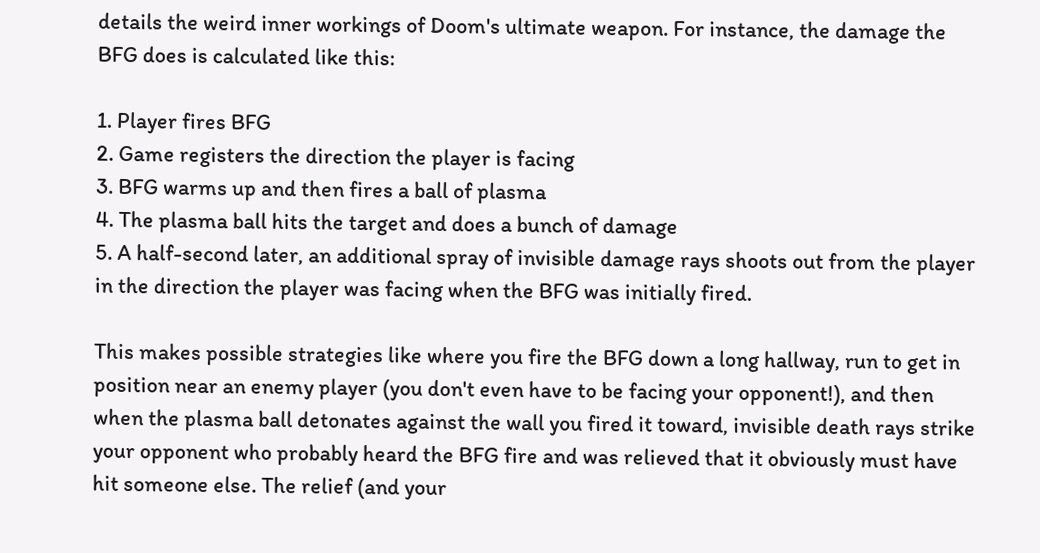details the weird inner workings of Doom's ultimate weapon. For instance, the damage the BFG does is calculated like this:

1. Player fires BFG
2. Game registers the direction the player is facing
3. BFG warms up and then fires a ball of plasma
4. The plasma ball hits the target and does a bunch of damage
5. A half-second later, an additional spray of invisible damage rays shoots out from the player in the direction the player was facing when the BFG was initially fired.

This makes possible strategies like where you fire the BFG down a long hallway, run to get in position near an enemy player (you don't even have to be facing your opponent!), and then when the plasma ball detonates against the wall you fired it toward, invisible death rays strike your opponent who probably heard the BFG fire and was relieved that it obviously must have hit someone else. The relief (and your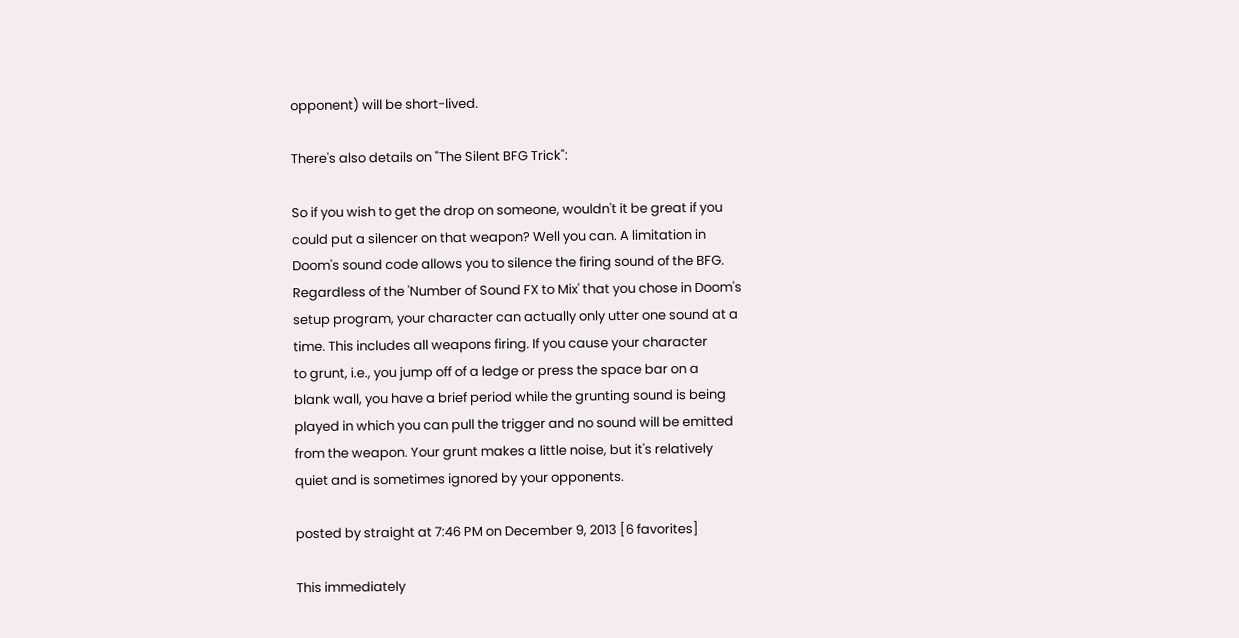opponent) will be short-lived.

There's also details on "The Silent BFG Trick":

So if you wish to get the drop on someone, wouldn't it be great if you
could put a silencer on that weapon? Well you can. A limitation in
Doom's sound code allows you to silence the firing sound of the BFG.
Regardless of the 'Number of Sound FX to Mix' that you chose in Doom's
setup program, your character can actually only utter one sound at a
time. This includes all weapons firing. If you cause your character
to grunt, i.e., you jump off of a ledge or press the space bar on a
blank wall, you have a brief period while the grunting sound is being
played in which you can pull the trigger and no sound will be emitted
from the weapon. Your grunt makes a little noise, but it's relatively
quiet and is sometimes ignored by your opponents.

posted by straight at 7:46 PM on December 9, 2013 [6 favorites]

This immediately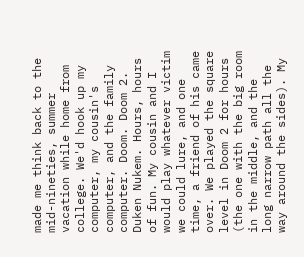made me think back to the mid-nineties, summer vacation while home from college. We'd hook up my computer, my cousin's computer, and the family computer. Doom. Doom 2. Duken Nukem. Hours, hours of fun. My cousin and I would play whatever victim we could lure, and one time, a friend of his came over. We played the square level in Doom 2 for hours (the one with the big room in the middle, and the long narrow path all the way around the sides). My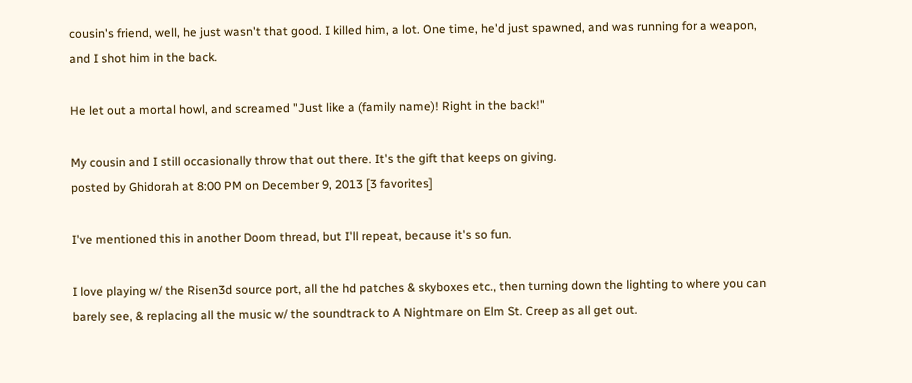cousin's friend, well, he just wasn't that good. I killed him, a lot. One time, he'd just spawned, and was running for a weapon, and I shot him in the back.

He let out a mortal howl, and screamed "Just like a (family name)! Right in the back!"

My cousin and I still occasionally throw that out there. It's the gift that keeps on giving.
posted by Ghidorah at 8:00 PM on December 9, 2013 [3 favorites]

I've mentioned this in another Doom thread, but I'll repeat, because it's so fun.

I love playing w/ the Risen3d source port, all the hd patches & skyboxes etc., then turning down the lighting to where you can barely see, & replacing all the music w/ the soundtrack to A Nightmare on Elm St. Creep as all get out.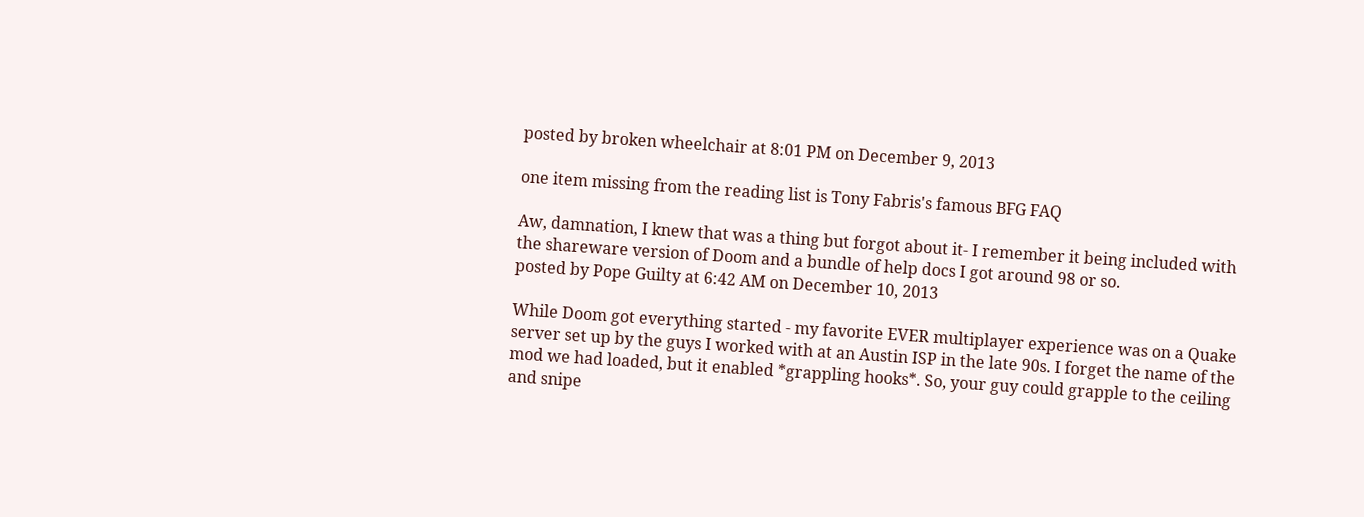posted by broken wheelchair at 8:01 PM on December 9, 2013

one item missing from the reading list is Tony Fabris's famous BFG FAQ

Aw, damnation, I knew that was a thing but forgot about it- I remember it being included with the shareware version of Doom and a bundle of help docs I got around 98 or so.
posted by Pope Guilty at 6:42 AM on December 10, 2013

While Doom got everything started - my favorite EVER multiplayer experience was on a Quake server set up by the guys I worked with at an Austin ISP in the late 90s. I forget the name of the mod we had loaded, but it enabled *grappling hooks*. So, your guy could grapple to the ceiling and snipe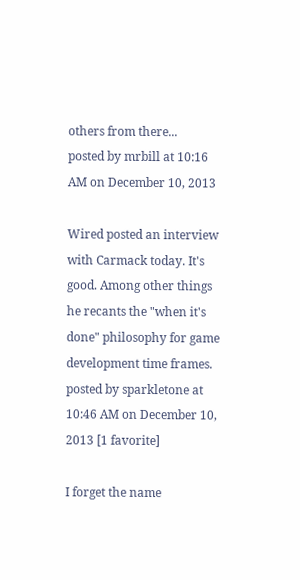others from there...
posted by mrbill at 10:16 AM on December 10, 2013

Wired posted an interview with Carmack today. It's good. Among other things he recants the "when it's done" philosophy for game development time frames.
posted by sparkletone at 10:46 AM on December 10, 2013 [1 favorite]

I forget the name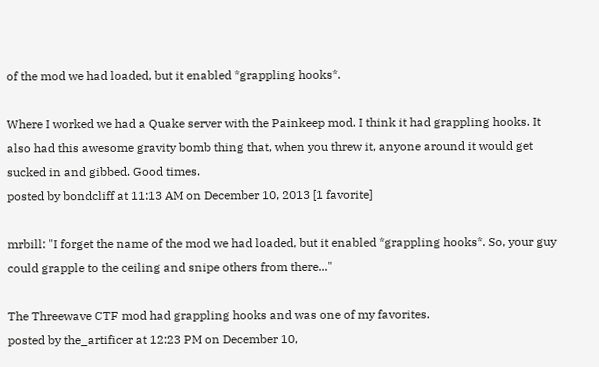of the mod we had loaded, but it enabled *grappling hooks*.

Where I worked we had a Quake server with the Painkeep mod. I think it had grappling hooks. It also had this awesome gravity bomb thing that, when you threw it, anyone around it would get sucked in and gibbed. Good times.
posted by bondcliff at 11:13 AM on December 10, 2013 [1 favorite]

mrbill: "I forget the name of the mod we had loaded, but it enabled *grappling hooks*. So, your guy could grapple to the ceiling and snipe others from there..."

The Threewave CTF mod had grappling hooks and was one of my favorites.
posted by the_artificer at 12:23 PM on December 10,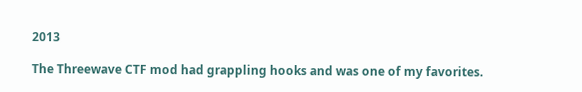2013

The Threewave CTF mod had grappling hooks and was one of my favorites.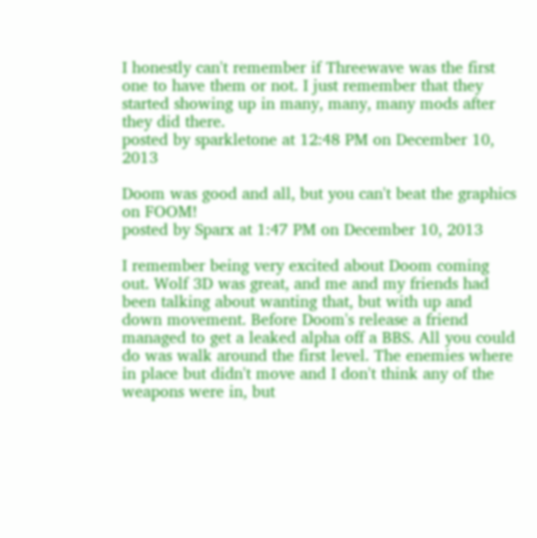I honestly can't remember if Threewave was the first one to have them or not. I just remember that they started showing up in many, many, many mods after they did there.
posted by sparkletone at 12:48 PM on December 10, 2013

Doom was good and all, but you can't beat the graphics on FOOM!
posted by Sparx at 1:47 PM on December 10, 2013

I remember being very excited about Doom coming out. Wolf 3D was great, and me and my friends had been talking about wanting that, but with up and down movement. Before Doom's release a friend managed to get a leaked alpha off a BBS. All you could do was walk around the first level. The enemies where in place but didn't move and I don't think any of the weapons were in, but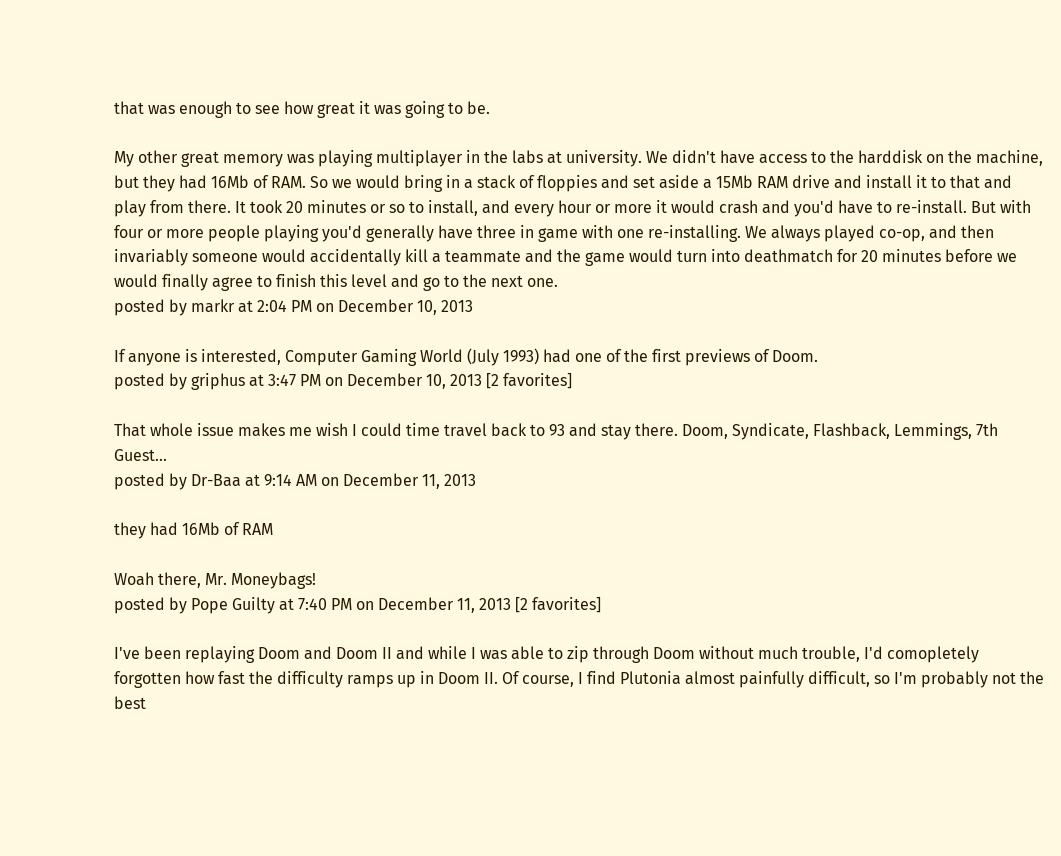that was enough to see how great it was going to be.

My other great memory was playing multiplayer in the labs at university. We didn't have access to the harddisk on the machine, but they had 16Mb of RAM. So we would bring in a stack of floppies and set aside a 15Mb RAM drive and install it to that and play from there. It took 20 minutes or so to install, and every hour or more it would crash and you'd have to re-install. But with four or more people playing you'd generally have three in game with one re-installing. We always played co-op, and then invariably someone would accidentally kill a teammate and the game would turn into deathmatch for 20 minutes before we would finally agree to finish this level and go to the next one.
posted by markr at 2:04 PM on December 10, 2013

If anyone is interested, Computer Gaming World (July 1993) had one of the first previews of Doom.
posted by griphus at 3:47 PM on December 10, 2013 [2 favorites]

That whole issue makes me wish I could time travel back to 93 and stay there. Doom, Syndicate, Flashback, Lemmings, 7th Guest...
posted by Dr-Baa at 9:14 AM on December 11, 2013

they had 16Mb of RAM

Woah there, Mr. Moneybags!
posted by Pope Guilty at 7:40 PM on December 11, 2013 [2 favorites]

I've been replaying Doom and Doom II and while I was able to zip through Doom without much trouble, I'd comopletely forgotten how fast the difficulty ramps up in Doom II. Of course, I find Plutonia almost painfully difficult, so I'm probably not the best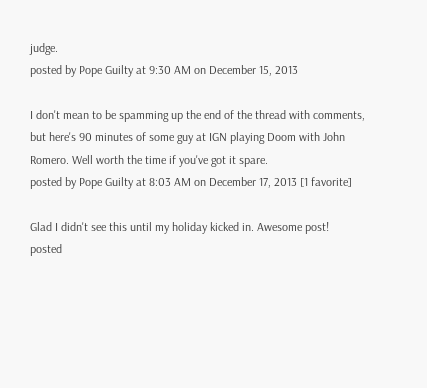judge.
posted by Pope Guilty at 9:30 AM on December 15, 2013

I don't mean to be spamming up the end of the thread with comments, but here's 90 minutes of some guy at IGN playing Doom with John Romero. Well worth the time if you've got it spare.
posted by Pope Guilty at 8:03 AM on December 17, 2013 [1 favorite]

Glad I didn't see this until my holiday kicked in. Awesome post!
posted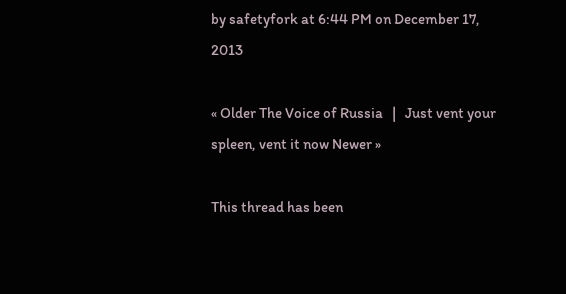by safetyfork at 6:44 PM on December 17, 2013

« Older The Voice of Russia   |   Just vent your spleen, vent it now Newer »

This thread has been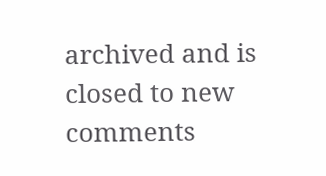archived and is closed to new comments